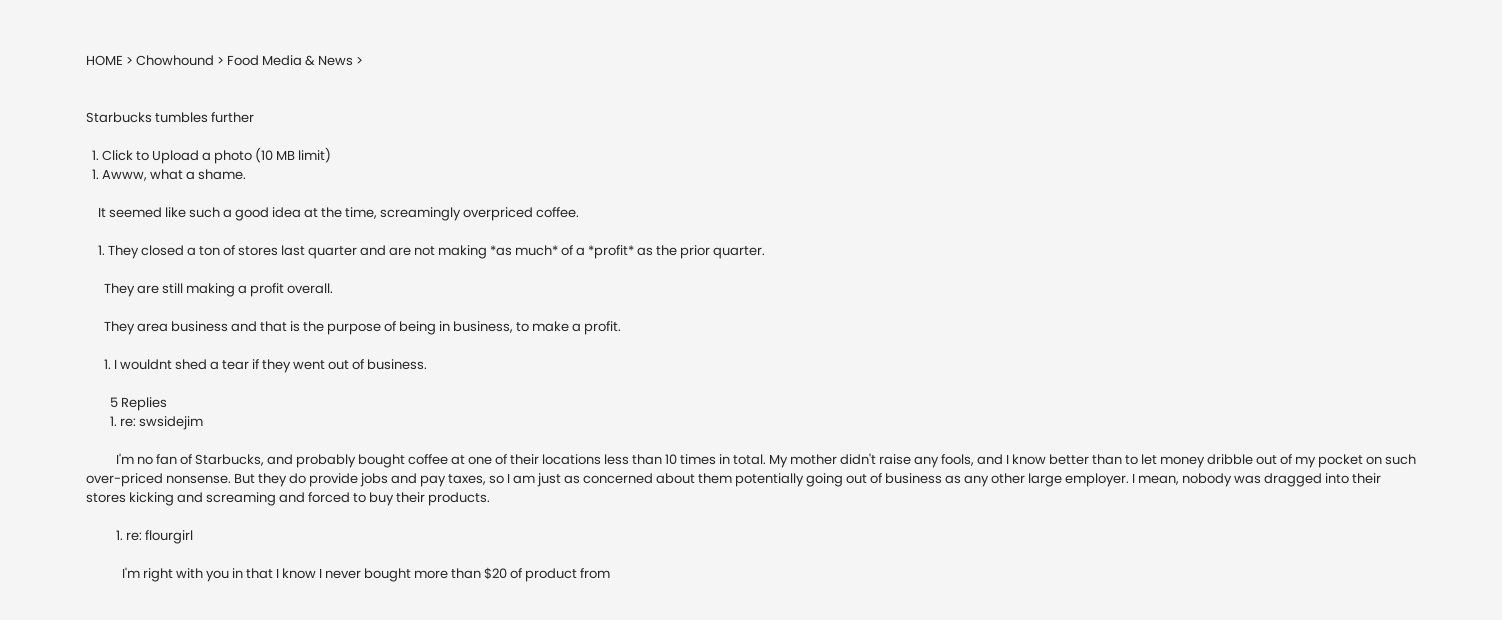HOME > Chowhound > Food Media & News >


Starbucks tumbles further

  1. Click to Upload a photo (10 MB limit)
  1. Awww, what a shame.

    It seemed like such a good idea at the time, screamingly overpriced coffee.

    1. They closed a ton of stores last quarter and are not making *as much* of a *profit* as the prior quarter.

      They are still making a profit overall.

      They area business and that is the purpose of being in business, to make a profit.

      1. I wouldnt shed a tear if they went out of business.

        5 Replies
        1. re: swsidejim

          I'm no fan of Starbucks, and probably bought coffee at one of their locations less than 10 times in total. My mother didn't raise any fools, and I know better than to let money dribble out of my pocket on such over-priced nonsense. But they do provide jobs and pay taxes, so I am just as concerned about them potentially going out of business as any other large employer. I mean, nobody was dragged into their stores kicking and screaming and forced to buy their products.

          1. re: flourgirl

            I'm right with you in that I know I never bought more than $20 of product from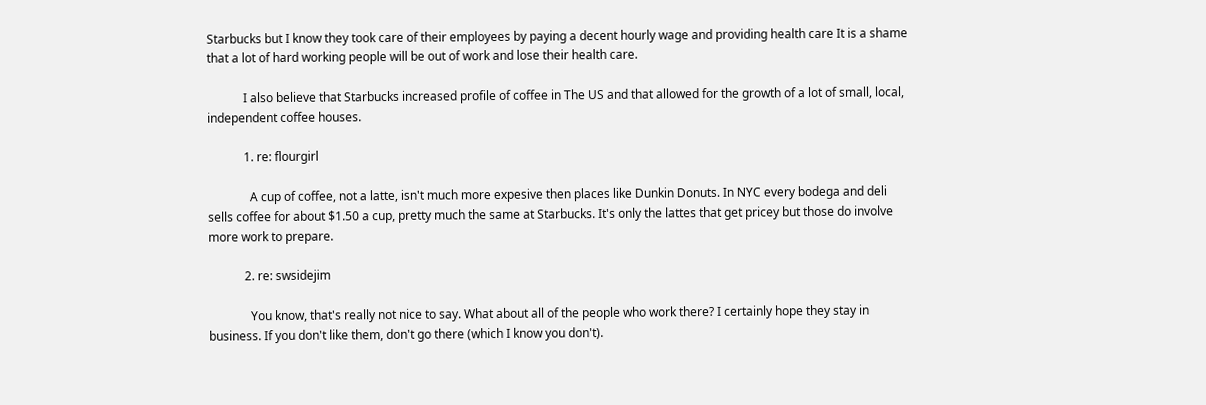Starbucks but I know they took care of their employees by paying a decent hourly wage and providing health care It is a shame that a lot of hard working people will be out of work and lose their health care.

            I also believe that Starbucks increased profile of coffee in The US and that allowed for the growth of a lot of small, local, independent coffee houses.

            1. re: flourgirl

              A cup of coffee, not a latte, isn't much more expesive then places like Dunkin Donuts. In NYC every bodega and deli sells coffee for about $1.50 a cup, pretty much the same at Starbucks. It's only the lattes that get pricey but those do involve more work to prepare.

            2. re: swsidejim

              You know, that's really not nice to say. What about all of the people who work there? I certainly hope they stay in business. If you don't like them, don't go there (which I know you don't).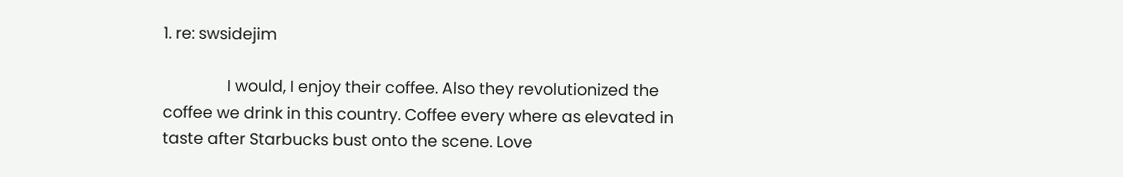1. re: swsidejim

                I would, I enjoy their coffee. Also they revolutionized the coffee we drink in this country. Coffee every where as elevated in taste after Starbucks bust onto the scene. Love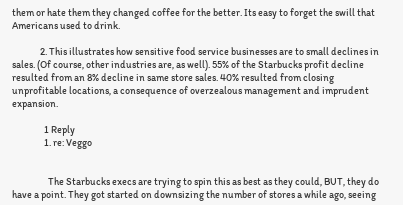them or hate them they changed coffee for the better. Its easy to forget the swill that Americans used to drink.

              2. This illustrates how sensitive food service businesses are to small declines in sales. (Of course, other industries are, as well). 55% of the Starbucks profit decline resulted from an 8% decline in same store sales. 40% resulted from closing unprofitable locations, a consequence of overzealous management and imprudent expansion.

                1 Reply
                1. re: Veggo


                  The Starbucks execs are trying to spin this as best as they could, BUT, they do have a point. They got started on downsizing the number of stores a while ago, seeing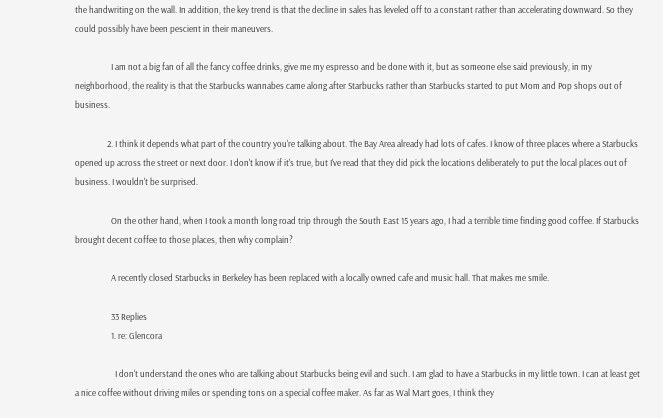the handwriting on the wall. In addition, the key trend is that the decline in sales has leveled off to a constant rather than accelerating downward. So they could possibly have been pescient in their maneuvers.

                  I am not a big fan of all the fancy coffee drinks, give me my espresso and be done with it, but as someone else said previously, in my neighborhood, the reality is that the Starbucks wannabes came along after Starbucks rather than Starbucks started to put Mom and Pop shops out of business.

                2. I think it depends what part of the country you're talking about. The Bay Area already had lots of cafes. I know of three places where a Starbucks opened up across the street or next door. I don't know if it's true, but I've read that they did pick the locations deliberately to put the local places out of business. I wouldn't be surprised.

                  On the other hand, when I took a month long road trip through the South East 15 years ago, I had a terrible time finding good coffee. If Starbucks brought decent coffee to those places, then why complain?

                  A recently closed Starbucks in Berkeley has been replaced with a locally owned cafe and music hall. That makes me smile.

                  33 Replies
                  1. re: Glencora

                    I don't understand the ones who are talking about Starbucks being evil and such. I am glad to have a Starbucks in my little town. I can at least get a nice coffee without driving miles or spending tons on a special coffee maker. As far as Wal Mart goes, I think they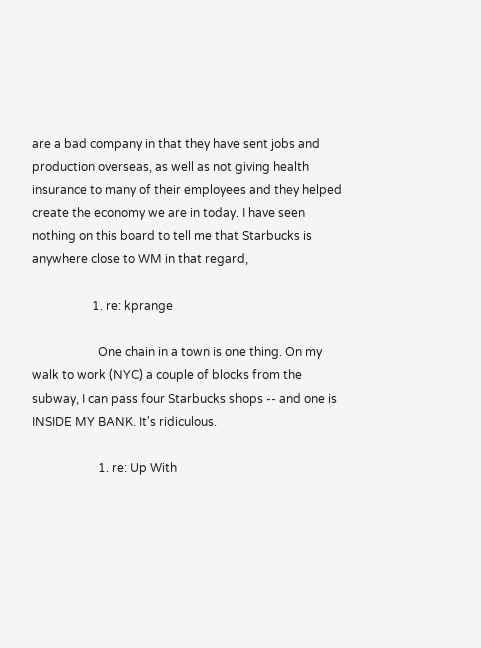are a bad company in that they have sent jobs and production overseas, as well as not giving health insurance to many of their employees and they helped create the economy we are in today. I have seen nothing on this board to tell me that Starbucks is anywhere close to WM in that regard,

                    1. re: kprange

                      One chain in a town is one thing. On my walk to work (NYC) a couple of blocks from the subway, I can pass four Starbucks shops -- and one is INSIDE MY BANK. It's ridiculous.

                      1. re: Up With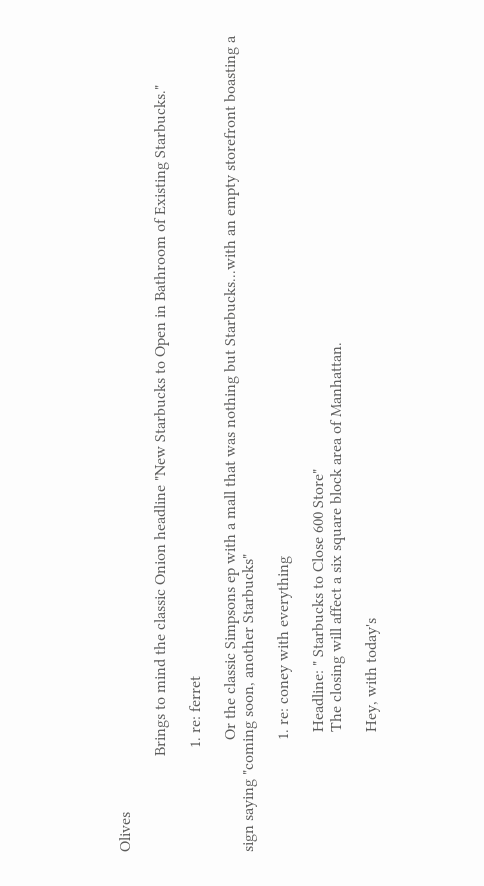Olives

                        Brings to mind the classic Onion headline "New Starbucks to Open in Bathroom of Existing Starbucks."

                          1. re: ferret

                            Or the classic Simpsons ep with a mall that was nothing but Starbucks...with an empty storefront boasting a sign saying "coming soon, another Starbucks"

                            1. re: coney with everything

                              Headline: " Starbucks to Close 600 Store"
                              The closing will affect a six square block area of Manhattan.

                              Hey, with today's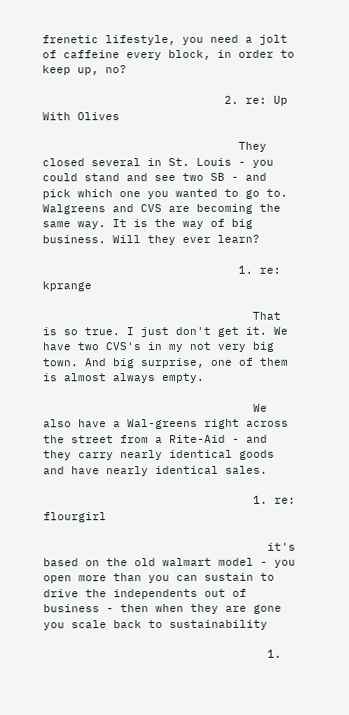frenetic lifestyle, you need a jolt of caffeine every block, in order to keep up, no?

                          2. re: Up With Olives

                            They closed several in St. Louis - you could stand and see two SB - and pick which one you wanted to go to. Walgreens and CVS are becoming the same way. It is the way of big business. Will they ever learn?

                            1. re: kprange

                              That is so true. I just don't get it. We have two CVS's in my not very big town. And big surprise, one of them is almost always empty.

                              We also have a Wal-greens right across the street from a Rite-Aid - and they carry nearly identical goods and have nearly identical sales.

                              1. re: flourgirl

                                it's based on the old walmart model - you open more than you can sustain to drive the independents out of business - then when they are gone you scale back to sustainability

                                1.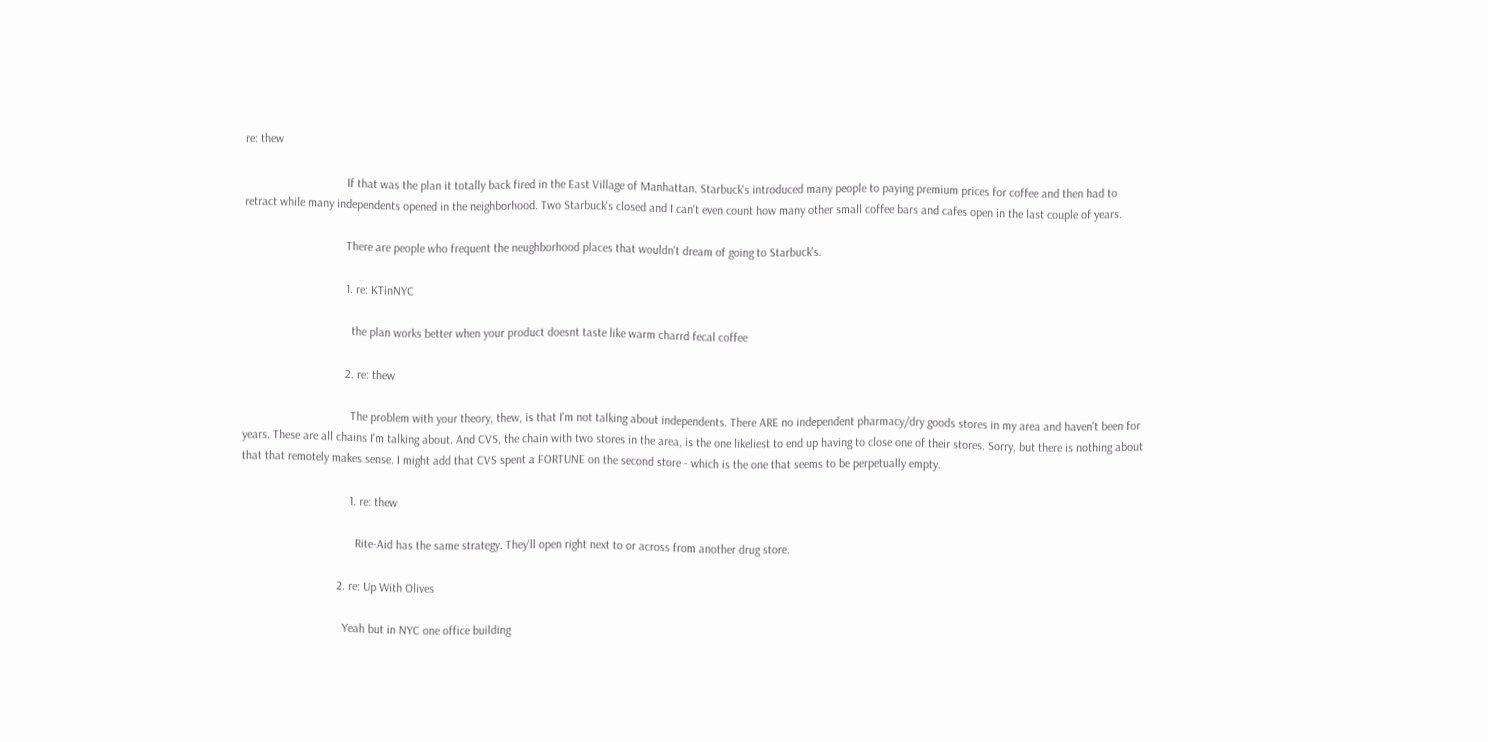re: thew

                                  If that was the plan it totally back fired in the East Village of Manhattan. Starbuck's introduced many people to paying premium prices for coffee and then had to retract while many independents opened in the neighborhood. Two Starbuck's closed and I can't even count how many other small coffee bars and cafes open in the last couple of years.

                                  There are people who frequent the neughborhood places that wouldn't dream of going to Starbuck's.

                                  1. re: KTinNYC

                                    the plan works better when your product doesnt taste like warm charrd fecal coffee

                                  2. re: thew

                                    The problem with your theory, thew, is that I'm not talking about independents. There ARE no independent pharmacy/dry goods stores in my area and haven't been for years. These are all chains I'm talking about. And CVS, the chain with two stores in the area, is the one likeliest to end up having to close one of their stores. Sorry, but there is nothing about that that remotely makes sense. I might add that CVS spent a FORTUNE on the second store - which is the one that seems to be perpetually empty.

                                    1. re: thew

                                      Rite-Aid has the same strategy. They'll open right next to or across from another drug store.

                                2. re: Up With Olives

                                  Yeah but in NYC one office building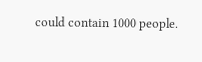could contain 1000 people.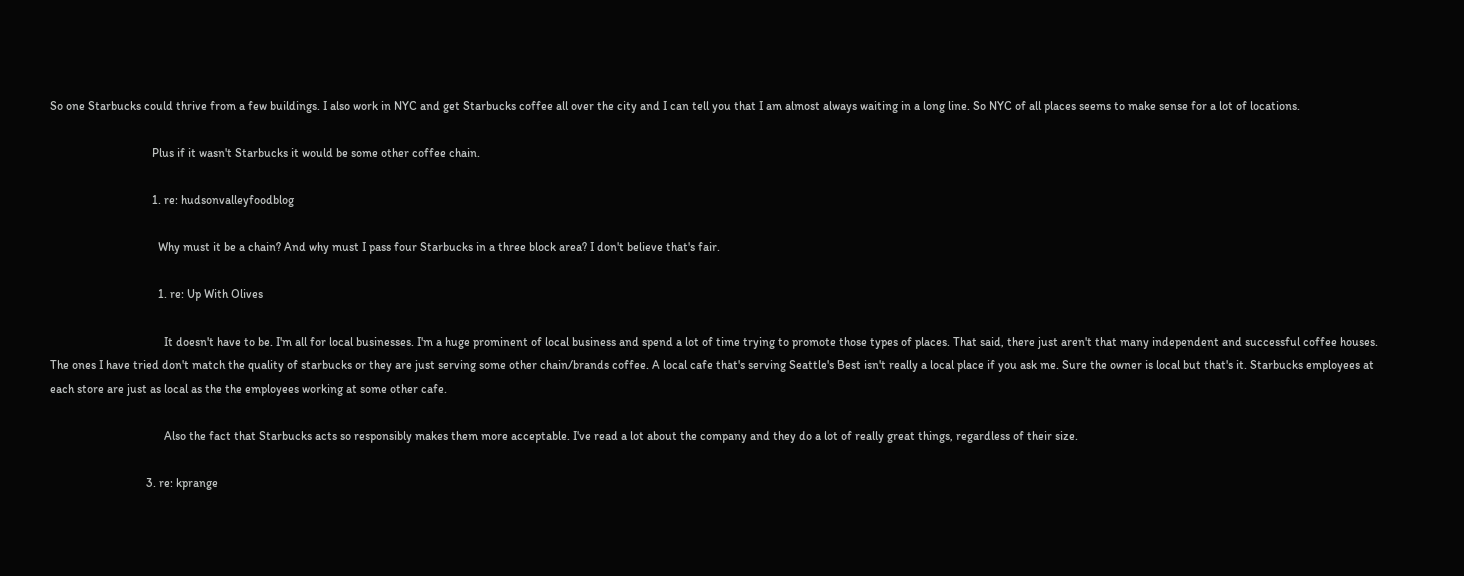So one Starbucks could thrive from a few buildings. I also work in NYC and get Starbucks coffee all over the city and I can tell you that I am almost always waiting in a long line. So NYC of all places seems to make sense for a lot of locations.

                                  Plus if it wasn't Starbucks it would be some other coffee chain.

                                  1. re: hudsonvalleyfoodblog

                                    Why must it be a chain? And why must I pass four Starbucks in a three block area? I don't believe that's fair.

                                    1. re: Up With Olives

                                      It doesn't have to be. I'm all for local businesses. I'm a huge prominent of local business and spend a lot of time trying to promote those types of places. That said, there just aren't that many independent and successful coffee houses. The ones I have tried don't match the quality of starbucks or they are just serving some other chain/brands coffee. A local cafe that's serving Seattle's Best isn't really a local place if you ask me. Sure the owner is local but that's it. Starbucks employees at each store are just as local as the the employees working at some other cafe.

                                      Also the fact that Starbucks acts so responsibly makes them more acceptable. I've read a lot about the company and they do a lot of really great things, regardless of their size.

                                3. re: kprange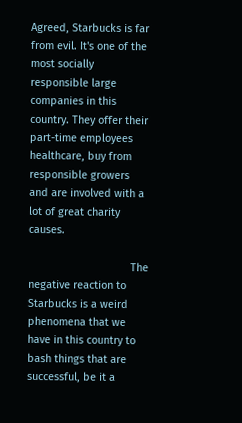Agreed, Starbucks is far from evil. It's one of the most socially responsible large companies in this country. They offer their part-time employees healthcare, buy from responsible growers and are involved with a lot of great charity causes.

                                  The negative reaction to Starbucks is a weird phenomena that we have in this country to bash things that are successful, be it a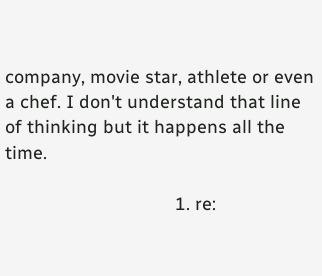company, movie star, athlete or even a chef. I don't understand that line of thinking but it happens all the time.

                                  1. re: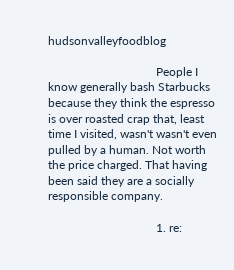hudsonvalleyfoodblog

                                    People I know generally bash Starbucks because they think the espresso is over roasted crap that, least time I visited, wasn't wasn't even pulled by a human. Not worth the price charged. That having been said they are a socially responsible company.

                                    1. re: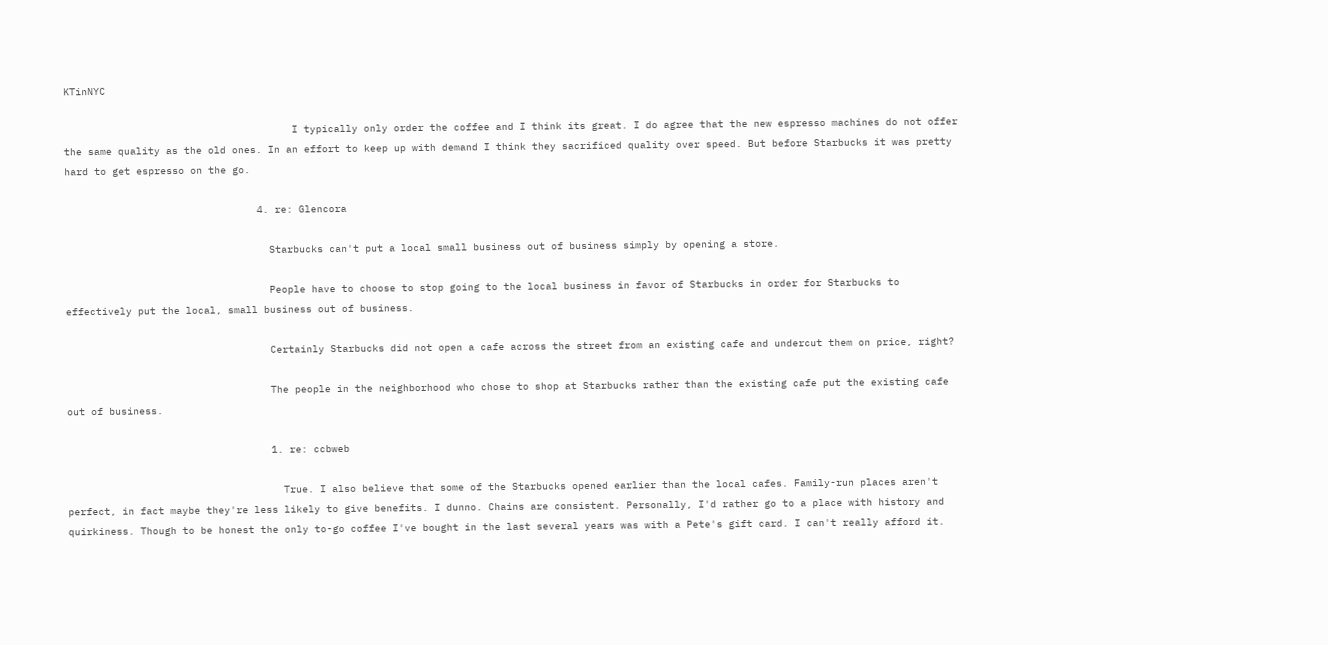KTinNYC

                                      I typically only order the coffee and I think its great. I do agree that the new espresso machines do not offer the same quality as the old ones. In an effort to keep up with demand I think they sacrificed quality over speed. But before Starbucks it was pretty hard to get espresso on the go.

                                4. re: Glencora

                                  Starbucks can't put a local small business out of business simply by opening a store.

                                  People have to choose to stop going to the local business in favor of Starbucks in order for Starbucks to effectively put the local, small business out of business.

                                  Certainly Starbucks did not open a cafe across the street from an existing cafe and undercut them on price, right?

                                  The people in the neighborhood who chose to shop at Starbucks rather than the existing cafe put the existing cafe out of business.

                                  1. re: ccbweb

                                    True. I also believe that some of the Starbucks opened earlier than the local cafes. Family-run places aren't perfect, in fact maybe they're less likely to give benefits. I dunno. Chains are consistent. Personally, I'd rather go to a place with history and quirkiness. Though to be honest the only to-go coffee I've bought in the last several years was with a Pete's gift card. I can't really afford it.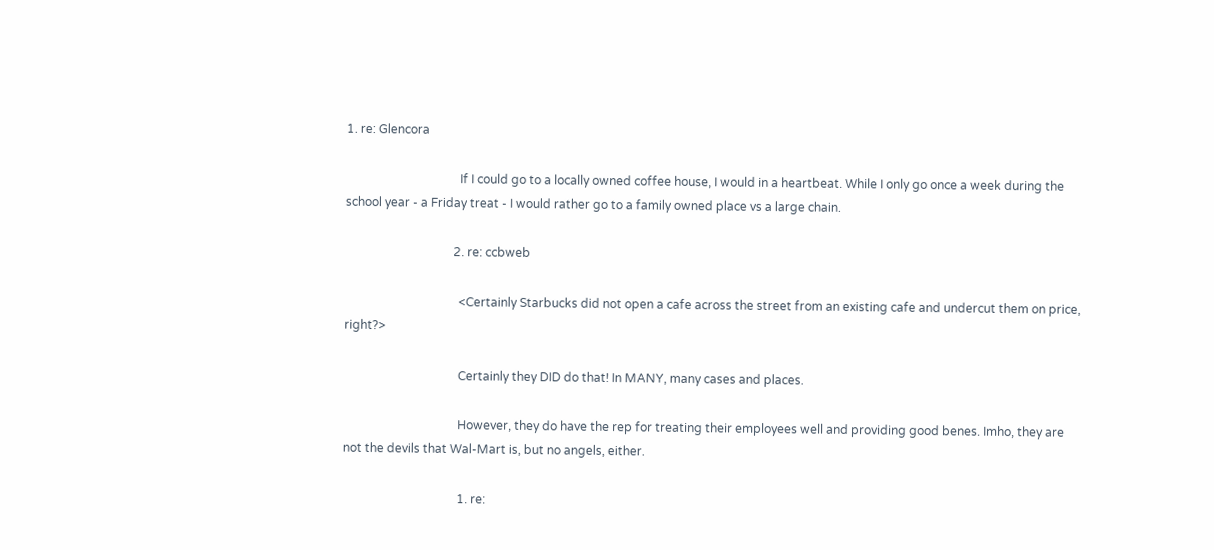1. re: Glencora

                                      If I could go to a locally owned coffee house, I would in a heartbeat. While I only go once a week during the school year - a Friday treat - I would rather go to a family owned place vs a large chain.

                                    2. re: ccbweb

                                      <Certainly Starbucks did not open a cafe across the street from an existing cafe and undercut them on price, right?>

                                      Certainly they DID do that! In MANY, many cases and places.

                                      However, they do have the rep for treating their employees well and providing good benes. Imho, they are not the devils that Wal-Mart is, but no angels, either.

                                      1. re: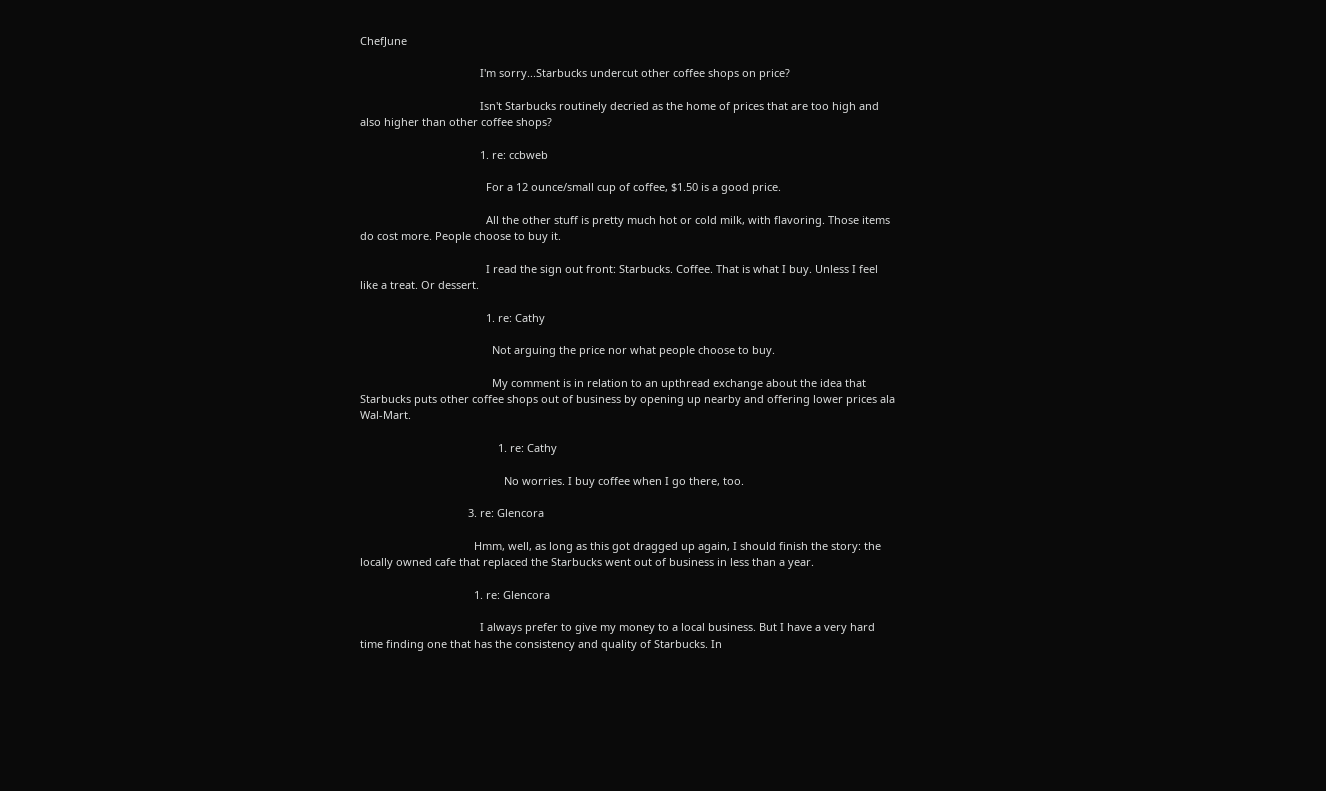ChefJune

                                        I'm sorry...Starbucks undercut other coffee shops on price?

                                        Isn't Starbucks routinely decried as the home of prices that are too high and also higher than other coffee shops?

                                        1. re: ccbweb

                                          For a 12 ounce/small cup of coffee, $1.50 is a good price.

                                          All the other stuff is pretty much hot or cold milk, with flavoring. Those items do cost more. People choose to buy it.

                                          I read the sign out front: Starbucks. Coffee. That is what I buy. Unless I feel like a treat. Or dessert.

                                          1. re: Cathy

                                            Not arguing the price nor what people choose to buy.

                                            My comment is in relation to an upthread exchange about the idea that Starbucks puts other coffee shops out of business by opening up nearby and offering lower prices ala Wal-Mart.

                                              1. re: Cathy

                                                No worries. I buy coffee when I go there, too.

                                    3. re: Glencora

                                      Hmm, well, as long as this got dragged up again, I should finish the story: the locally owned cafe that replaced the Starbucks went out of business in less than a year.

                                      1. re: Glencora

                                        I always prefer to give my money to a local business. But I have a very hard time finding one that has the consistency and quality of Starbucks. In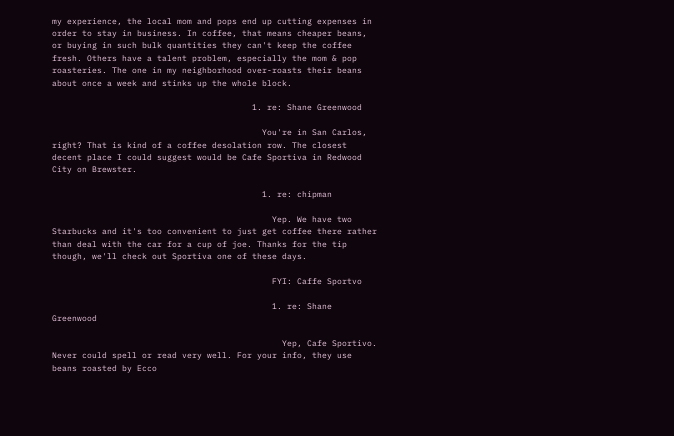my experience, the local mom and pops end up cutting expenses in order to stay in business. In coffee, that means cheaper beans, or buying in such bulk quantities they can't keep the coffee fresh. Others have a talent problem, especially the mom & pop roasteries. The one in my neighborhood over-roasts their beans about once a week and stinks up the whole block.

                                        1. re: Shane Greenwood

                                          You're in San Carlos, right? That is kind of a coffee desolation row. The closest decent place I could suggest would be Cafe Sportiva in Redwood City on Brewster.

                                          1. re: chipman

                                            Yep. We have two Starbucks and it's too convenient to just get coffee there rather than deal with the car for a cup of joe. Thanks for the tip though, we'll check out Sportiva one of these days.

                                            FYI: Caffe Sportvo

                                            1. re: Shane Greenwood

                                              Yep, Cafe Sportivo. Never could spell or read very well. For your info, they use beans roasted by Ecco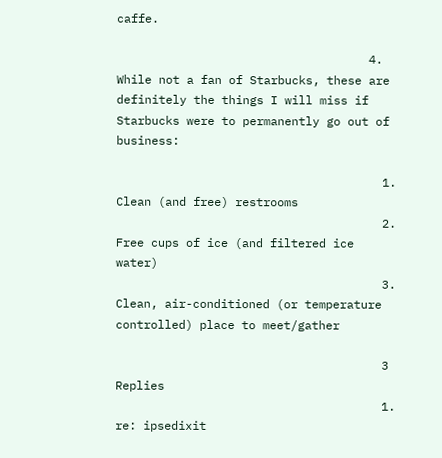caffe.

                                    4. While not a fan of Starbucks, these are definitely the things I will miss if Starbucks were to permanently go out of business:

                                      1. Clean (and free) restrooms
                                      2. Free cups of ice (and filtered ice water)
                                      3. Clean, air-conditioned (or temperature controlled) place to meet/gather

                                      3 Replies
                                      1. re: ipsedixit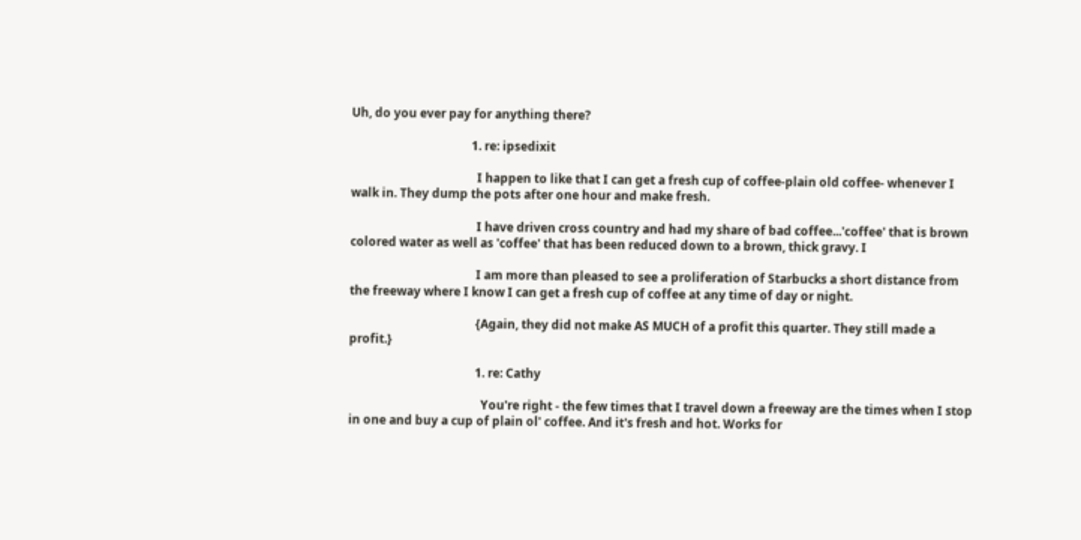Uh, do you ever pay for anything there?

                                        1. re: ipsedixit

                                          I happen to like that I can get a fresh cup of coffee-plain old coffee- whenever I walk in. They dump the pots after one hour and make fresh.

                                          I have driven cross country and had my share of bad coffee...'coffee' that is brown colored water as well as 'coffee' that has been reduced down to a brown, thick gravy. I

                                          I am more than pleased to see a proliferation of Starbucks a short distance from the freeway where I know I can get a fresh cup of coffee at any time of day or night.

                                          {Again, they did not make AS MUCH of a profit this quarter. They still made a profit.}

                                          1. re: Cathy

                                            You're right - the few times that I travel down a freeway are the times when I stop in one and buy a cup of plain ol' coffee. And it's fresh and hot. Works for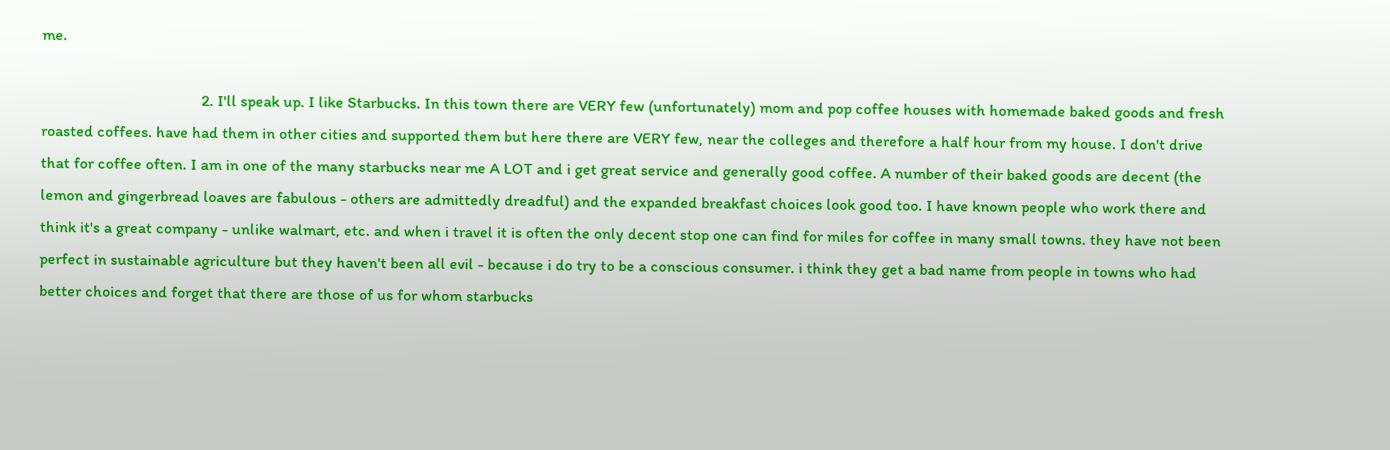me.

                                        2. I'll speak up. I like Starbucks. In this town there are VERY few (unfortunately) mom and pop coffee houses with homemade baked goods and fresh roasted coffees. have had them in other cities and supported them but here there are VERY few, near the colleges and therefore a half hour from my house. I don't drive that for coffee often. I am in one of the many starbucks near me A LOT and i get great service and generally good coffee. A number of their baked goods are decent (the lemon and gingerbread loaves are fabulous - others are admittedly dreadful) and the expanded breakfast choices look good too. I have known people who work there and think it's a great company - unlike walmart, etc. and when i travel it is often the only decent stop one can find for miles for coffee in many small towns. they have not been perfect in sustainable agriculture but they haven't been all evil - because i do try to be a conscious consumer. i think they get a bad name from people in towns who had better choices and forget that there are those of us for whom starbucks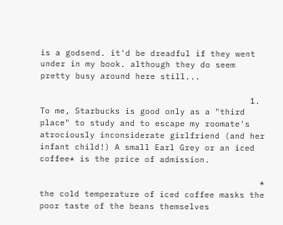is a godsend. it'd be dreadful if they went under in my book. although they do seem pretty busy around here still...

                                          1. To me, Starbucks is good only as a "third place" to study and to escape my roomate's atrociously inconsiderate girlfriend (and her infant child!) A small Earl Grey or an iced coffee* is the price of admission.

                                            * the cold temperature of iced coffee masks the poor taste of the beans themselves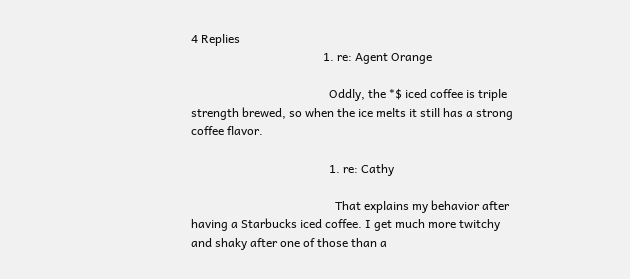4 Replies
                                            1. re: Agent Orange

                                              Oddly, the *$ iced coffee is triple strength brewed, so when the ice melts it still has a strong coffee flavor.

                                              1. re: Cathy

                                                That explains my behavior after having a Starbucks iced coffee. I get much more twitchy and shaky after one of those than a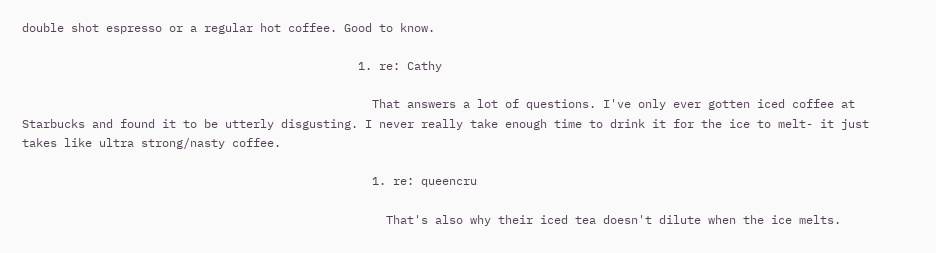double shot espresso or a regular hot coffee. Good to know.

                                                1. re: Cathy

                                                  That answers a lot of questions. I've only ever gotten iced coffee at Starbucks and found it to be utterly disgusting. I never really take enough time to drink it for the ice to melt- it just takes like ultra strong/nasty coffee.

                                                  1. re: queencru

                                                    That's also why their iced tea doesn't dilute when the ice melts.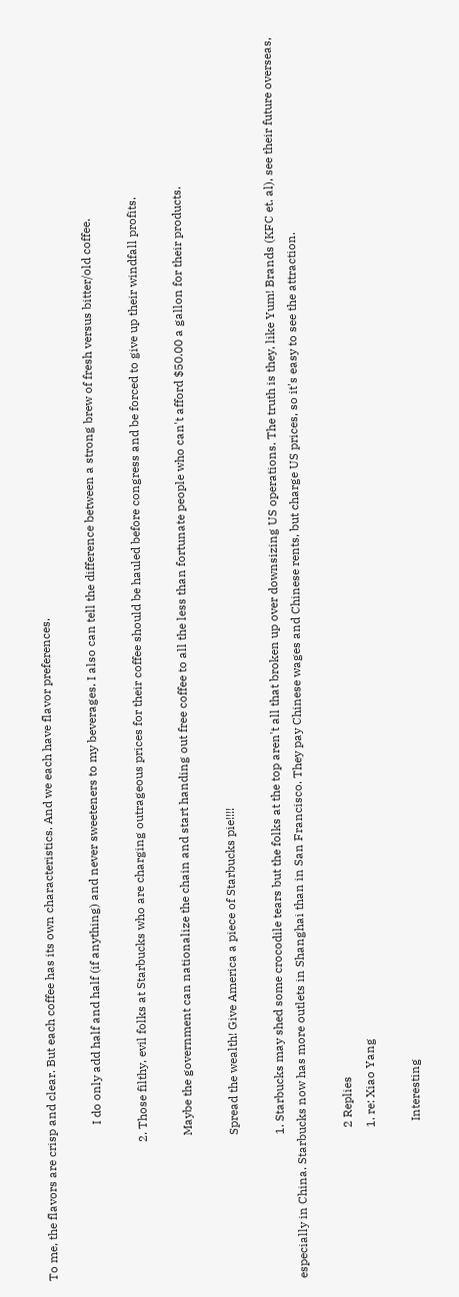To me, the flavors are crisp and clear. But each coffee has its own characteristics. And we each have flavor preferences.

                                                    I do only add half and half (if anything) and never sweeteners to my beverages. I also can tell the difference between a strong brew of fresh versus bitter/old coffee.

                                              2. Those filthy, evil folks at Starbucks who are charging outrageous prices for their coffee should be hauled before congress and be forced to give up their windfall profits.

                                                Maybe the government can nationalize the chain and start handing out free coffee to all the less than fortunate people who can't afford $50.00 a gallon for their products.

                                                Spread the wealth! Give America a piece of Starbucks pie!!!!

                                                1. Starbucks may shed some crocodile tears but the folks at the top aren't all that broken up over downsizing US operations. The truth is they, like Yum! Brands (KFC et. al), see their future overseas, especially in China. Starbucks now has more outlets in Shanghai than in San Francisco. They pay Chinese wages and Chinese rents, but charge US prices, so it's easy to see the attraction.

                                                  2 Replies
                                                  1. re: Xiao Yang

                                                    Interesting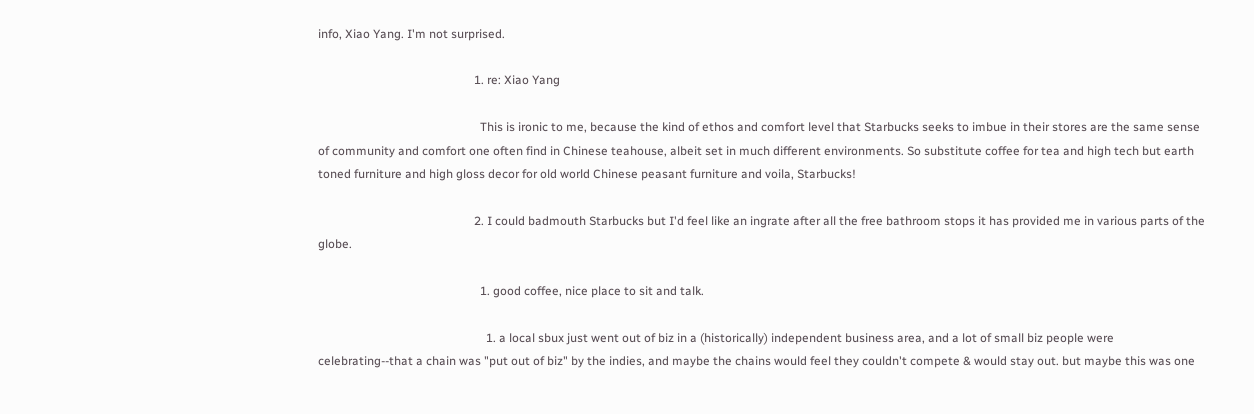info, Xiao Yang. I'm not surprised.

                                                    1. re: Xiao Yang

                                                      This is ironic to me, because the kind of ethos and comfort level that Starbucks seeks to imbue in their stores are the same sense of community and comfort one often find in Chinese teahouse, albeit set in much different environments. So substitute coffee for tea and high tech but earth toned furniture and high gloss decor for old world Chinese peasant furniture and voila, Starbucks!

                                                    2. I could badmouth Starbucks but I'd feel like an ingrate after all the free bathroom stops it has provided me in various parts of the globe.

                                                      1. good coffee, nice place to sit and talk.

                                                        1. a local sbux just went out of biz in a (historically) independent business area, and a lot of small biz people were celebrating--that a chain was "put out of biz" by the indies, and maybe the chains would feel they couldn't compete & would stay out. but maybe this was one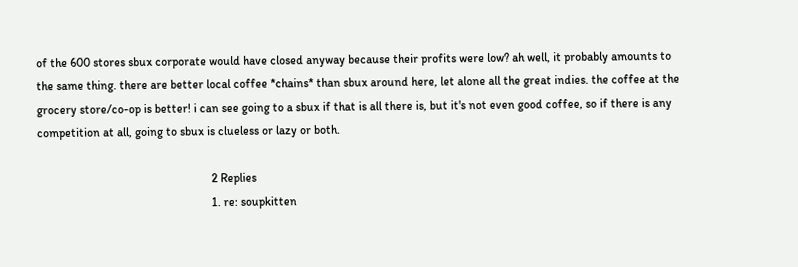of the 600 stores sbux corporate would have closed anyway because their profits were low? ah well, it probably amounts to the same thing. there are better local coffee *chains* than sbux around here, let alone all the great indies. the coffee at the grocery store/co-op is better! i can see going to a sbux if that is all there is, but it's not even good coffee, so if there is any competition at all, going to sbux is clueless or lazy or both.

                                                          2 Replies
                                                          1. re: soupkitten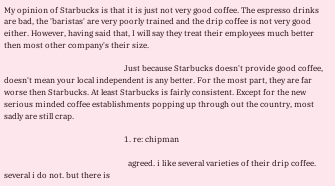My opinion of Starbucks is that it is just not very good coffee. The espresso drinks are bad, the 'baristas' are very poorly trained and the drip coffee is not very good either. However, having said that, I will say they treat their employees much better then most other company's their size.

                                                            Just because Starbucks doesn't provide good coffee, doesn't mean your local independent is any better. For the most part, they are far worse then Starbucks. At least Starbucks is fairly consistent. Except for the new serious minded coffee establishments popping up through out the country, most sadly are still crap.

                                                            1. re: chipman

                                                              agreed. i like several varieties of their drip coffee. several i do not. but there is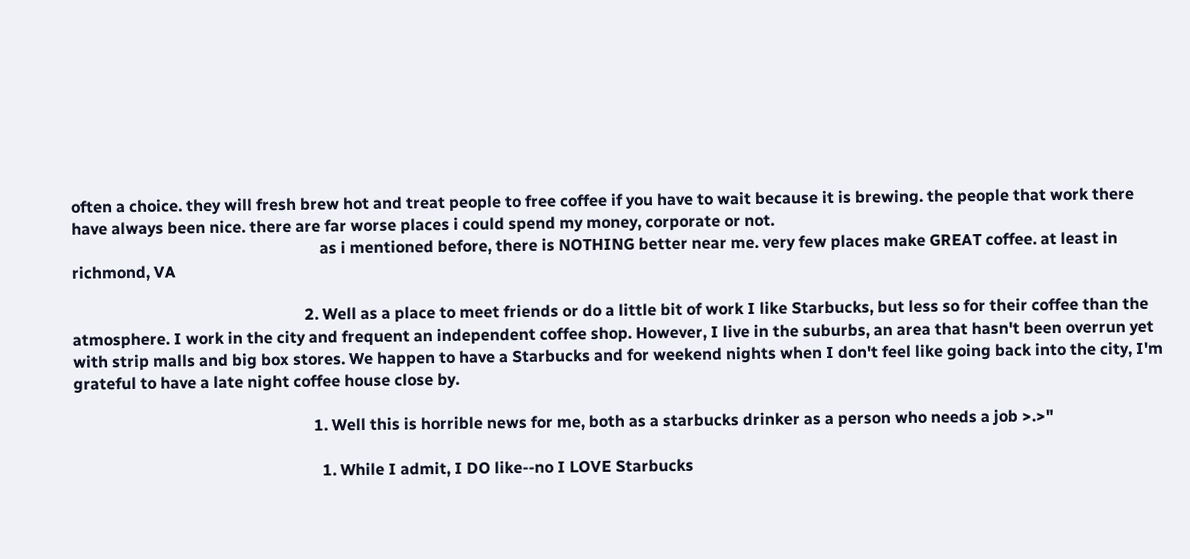often a choice. they will fresh brew hot and treat people to free coffee if you have to wait because it is brewing. the people that work there have always been nice. there are far worse places i could spend my money, corporate or not.
                                                              as i mentioned before, there is NOTHING better near me. very few places make GREAT coffee. at least in richmond, VA

                                                          2. Well as a place to meet friends or do a little bit of work I like Starbucks, but less so for their coffee than the atmosphere. I work in the city and frequent an independent coffee shop. However, I live in the suburbs, an area that hasn't been overrun yet with strip malls and big box stores. We happen to have a Starbucks and for weekend nights when I don't feel like going back into the city, I'm grateful to have a late night coffee house close by.

                                                            1. Well this is horrible news for me, both as a starbucks drinker as a person who needs a job >.>"

                                                              1. While I admit, I DO like--no I LOVE Starbucks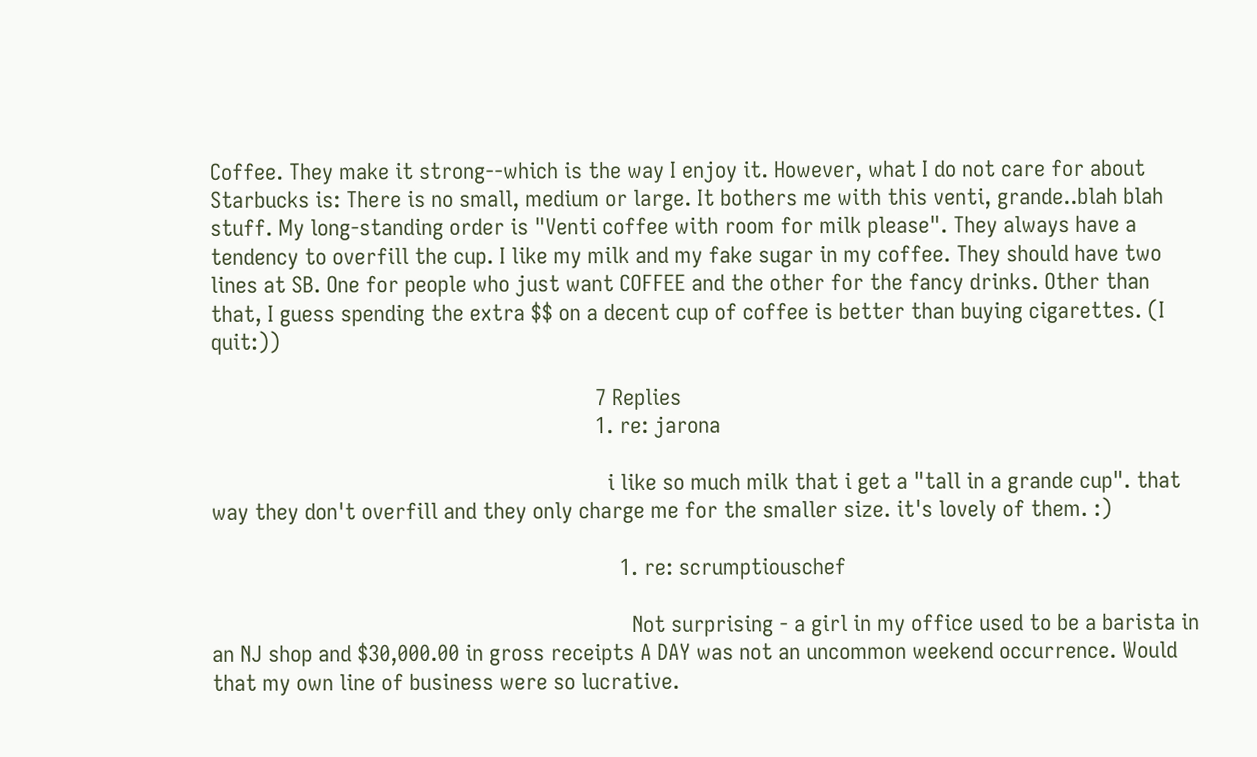Coffee. They make it strong--which is the way I enjoy it. However, what I do not care for about Starbucks is: There is no small, medium or large. It bothers me with this venti, grande..blah blah stuff. My long-standing order is "Venti coffee with room for milk please". They always have a tendency to overfill the cup. I like my milk and my fake sugar in my coffee. They should have two lines at SB. One for people who just want COFFEE and the other for the fancy drinks. Other than that, I guess spending the extra $$ on a decent cup of coffee is better than buying cigarettes. (I quit:))

                                                                7 Replies
                                                                1. re: jarona

                                                                  i like so much milk that i get a "tall in a grande cup". that way they don't overfill and they only charge me for the smaller size. it's lovely of them. :)

                                                                    1. re: scrumptiouschef

                                                                      Not surprising - a girl in my office used to be a barista in an NJ shop and $30,000.00 in gross receipts A DAY was not an uncommon weekend occurrence. Would that my own line of business were so lucrative.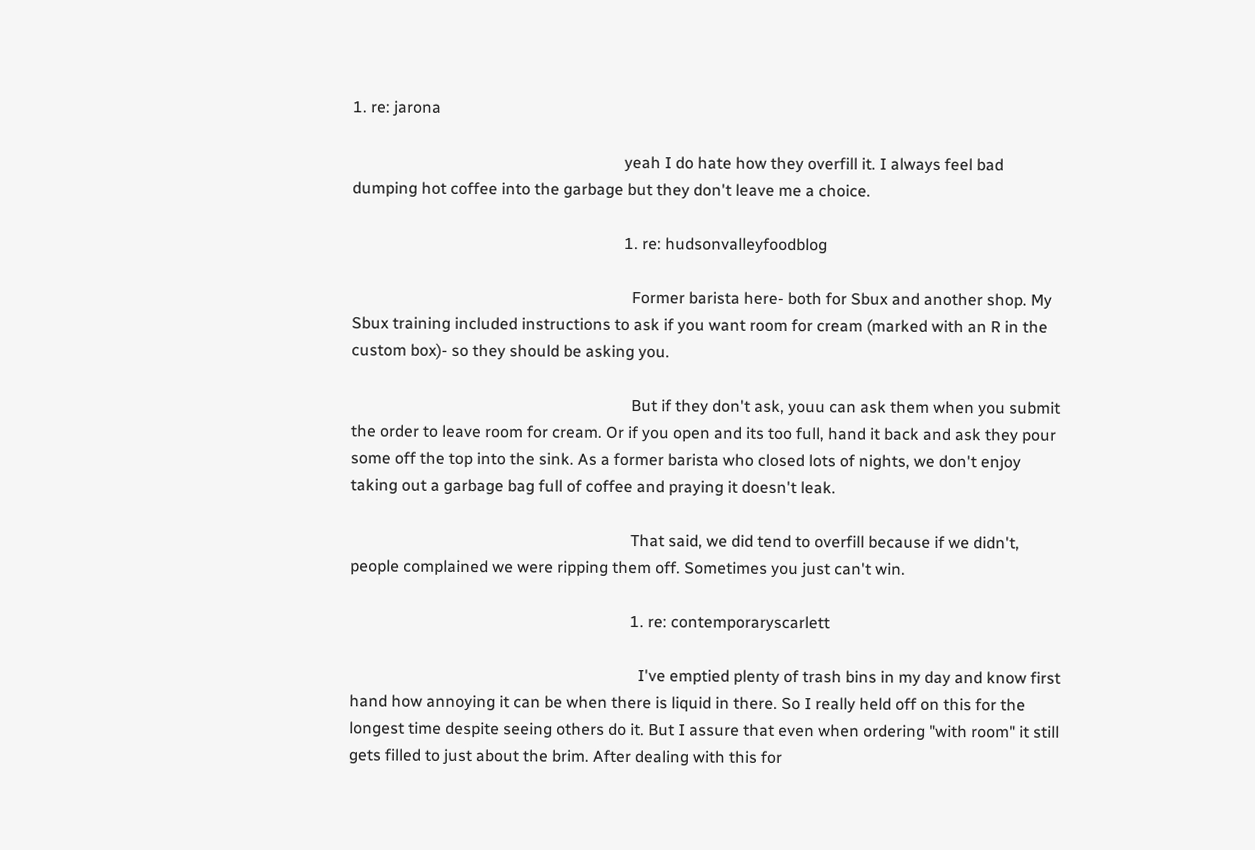1. re: jarona

                                                                    yeah I do hate how they overfill it. I always feel bad dumping hot coffee into the garbage but they don't leave me a choice.

                                                                    1. re: hudsonvalleyfoodblog

                                                                      Former barista here- both for Sbux and another shop. My Sbux training included instructions to ask if you want room for cream (marked with an R in the custom box)- so they should be asking you.

                                                                      But if they don't ask, youu can ask them when you submit the order to leave room for cream. Or if you open and its too full, hand it back and ask they pour some off the top into the sink. As a former barista who closed lots of nights, we don't enjoy taking out a garbage bag full of coffee and praying it doesn't leak.

                                                                      That said, we did tend to overfill because if we didn't, people complained we were ripping them off. Sometimes you just can't win.

                                                                      1. re: contemporaryscarlett

                                                                        I've emptied plenty of trash bins in my day and know first hand how annoying it can be when there is liquid in there. So I really held off on this for the longest time despite seeing others do it. But I assure that even when ordering "with room" it still gets filled to just about the brim. After dealing with this for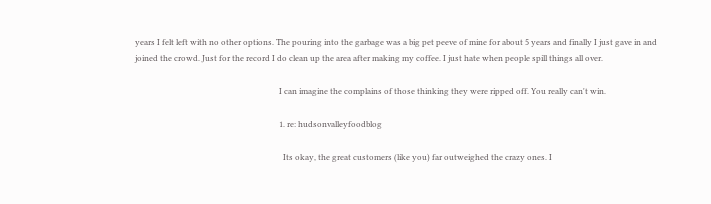years I felt left with no other options. The pouring into the garbage was a big pet peeve of mine for about 5 years and finally I just gave in and joined the crowd. Just for the record I do clean up the area after making my coffee. I just hate when people spill things all over.

                                                                        I can imagine the complains of those thinking they were ripped off. You really can't win.

                                                                        1. re: hudsonvalleyfoodblog

                                                                          Its okay, the great customers (like you) far outweighed the crazy ones. I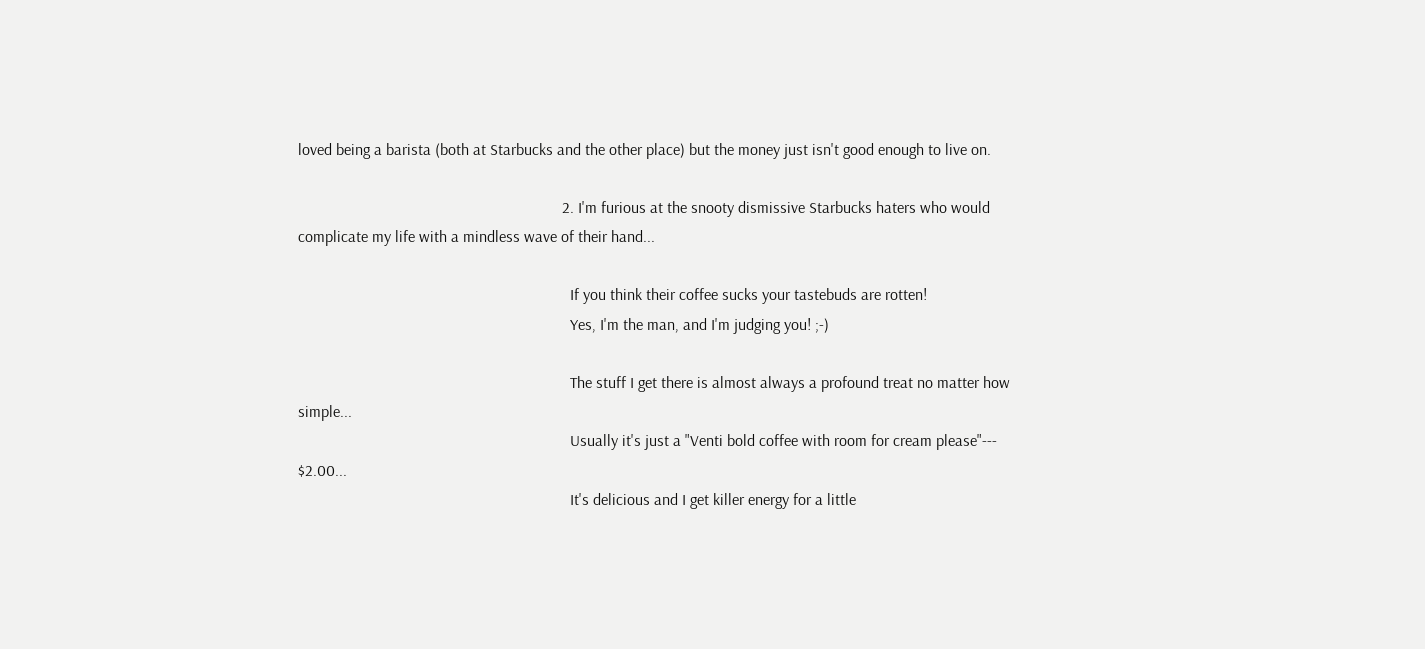loved being a barista (both at Starbucks and the other place) but the money just isn't good enough to live on.

                                                                  2. I'm furious at the snooty dismissive Starbucks haters who would complicate my life with a mindless wave of their hand...

                                                                    If you think their coffee sucks your tastebuds are rotten!
                                                                    Yes, I'm the man, and I'm judging you! ;-)

                                                                    The stuff I get there is almost always a profound treat no matter how simple...
                                                                    Usually it's just a "Venti bold coffee with room for cream please"--- $2.00...
                                                                    It's delicious and I get killer energy for a little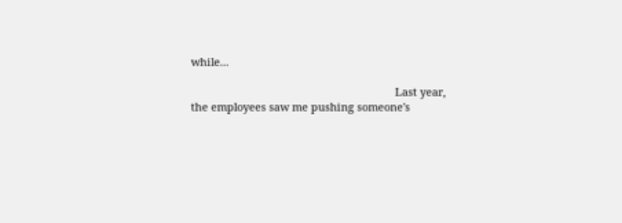while...

                                                                    Last year, the employees saw me pushing someone's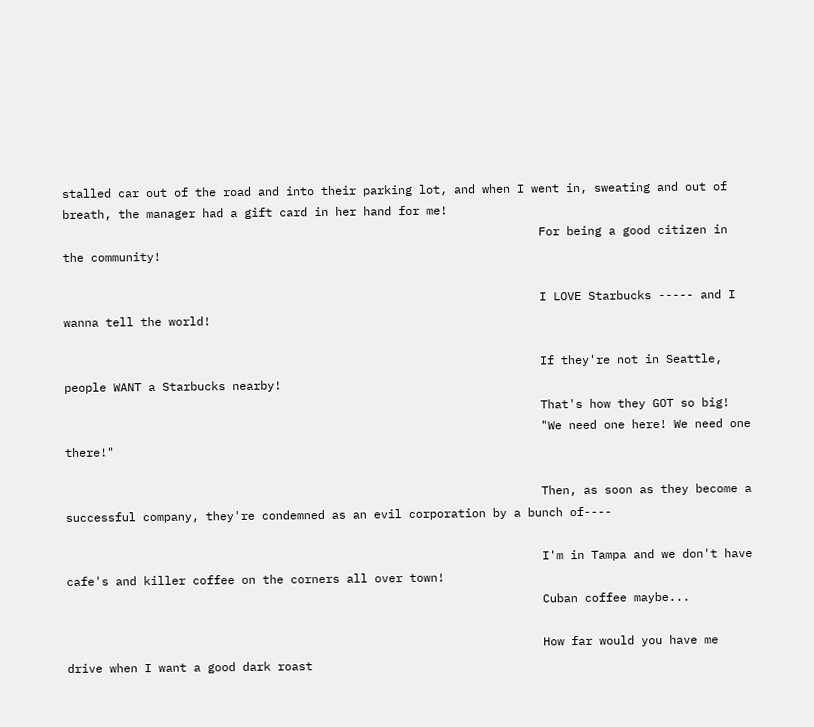stalled car out of the road and into their parking lot, and when I went in, sweating and out of breath, the manager had a gift card in her hand for me!
                                                                    For being a good citizen in the community!

                                                                    I LOVE Starbucks ----- and I wanna tell the world!

                                                                    If they're not in Seattle, people WANT a Starbucks nearby!
                                                                    That's how they GOT so big!
                                                                    "We need one here! We need one there!"

                                                                    Then, as soon as they become a successful company, they're condemned as an evil corporation by a bunch of----

                                                                    I'm in Tampa and we don't have cafe's and killer coffee on the corners all over town!
                                                                    Cuban coffee maybe...

                                                                    How far would you have me drive when I want a good dark roast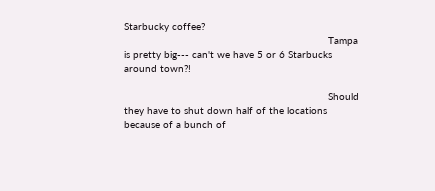Starbucky coffee?
                                                                    Tampa is pretty big--- can't we have 5 or 6 Starbucks around town?!

                                                                    Should they have to shut down half of the locations because of a bunch of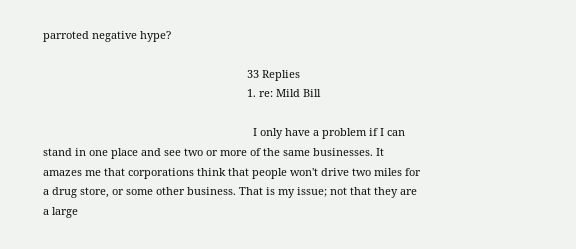parroted negative hype?

                                                                    33 Replies
                                                                    1. re: Mild Bill

                                                                      I only have a problem if I can stand in one place and see two or more of the same businesses. It amazes me that corporations think that people won't drive two miles for a drug store, or some other business. That is my issue; not that they are a large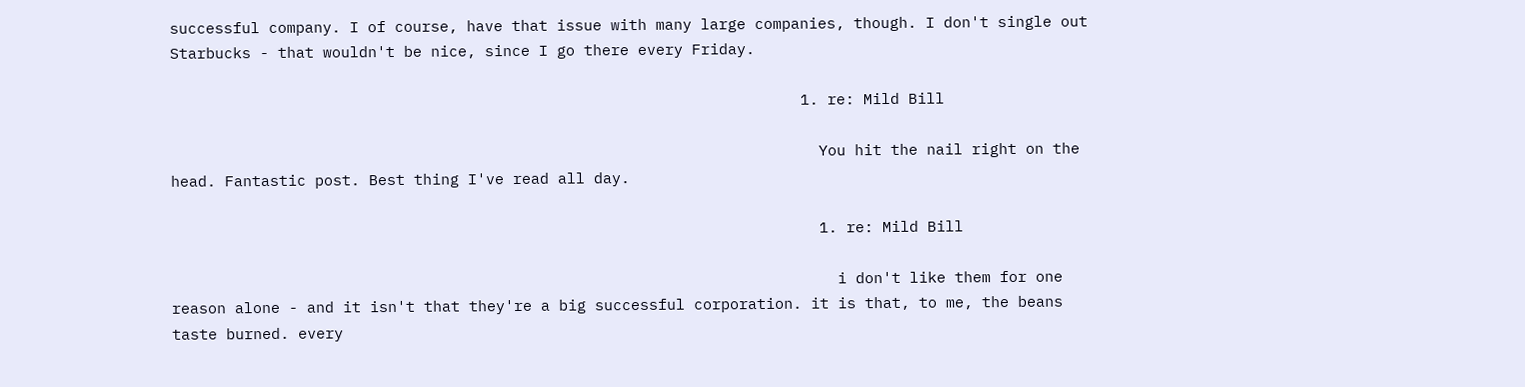successful company. I of course, have that issue with many large companies, though. I don't single out Starbucks - that wouldn't be nice, since I go there every Friday.

                                                                      1. re: Mild Bill

                                                                        You hit the nail right on the head. Fantastic post. Best thing I've read all day.

                                                                        1. re: Mild Bill

                                                                          i don't like them for one reason alone - and it isn't that they're a big successful corporation. it is that, to me, the beans taste burned. every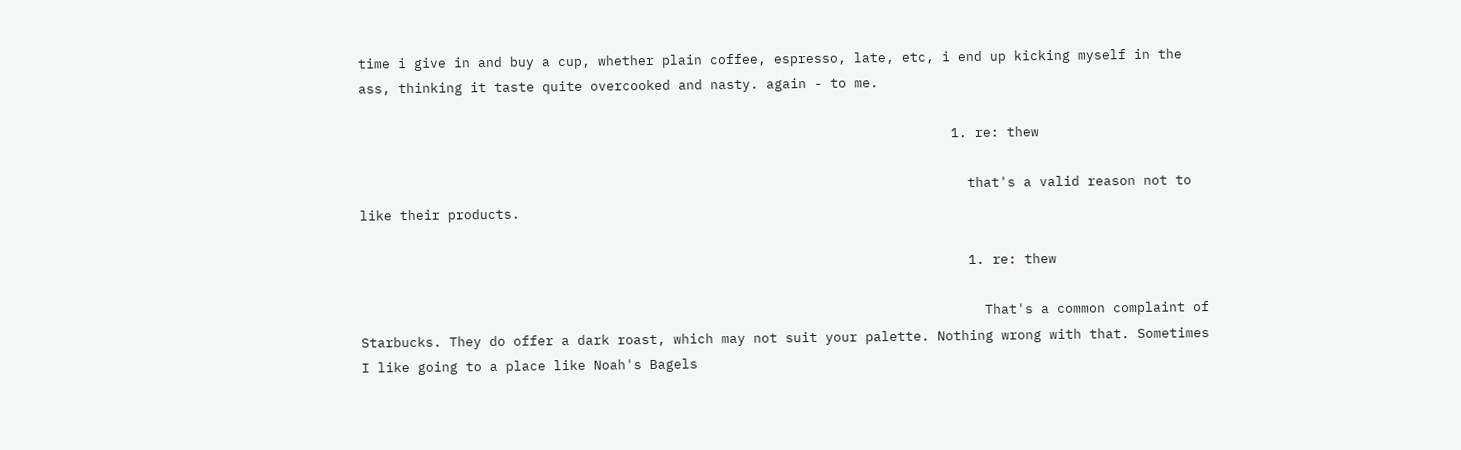time i give in and buy a cup, whether plain coffee, espresso, late, etc, i end up kicking myself in the ass, thinking it taste quite overcooked and nasty. again - to me.

                                                                          1. re: thew

                                                                            that's a valid reason not to like their products.

                                                                            1. re: thew

                                                                              That's a common complaint of Starbucks. They do offer a dark roast, which may not suit your palette. Nothing wrong with that. Sometimes I like going to a place like Noah's Bagels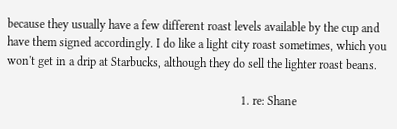because they usually have a few different roast levels available by the cup and have them signed accordingly. I do like a light city roast sometimes, which you won't get in a drip at Starbucks, although they do sell the lighter roast beans.

                                                                              1. re: Shane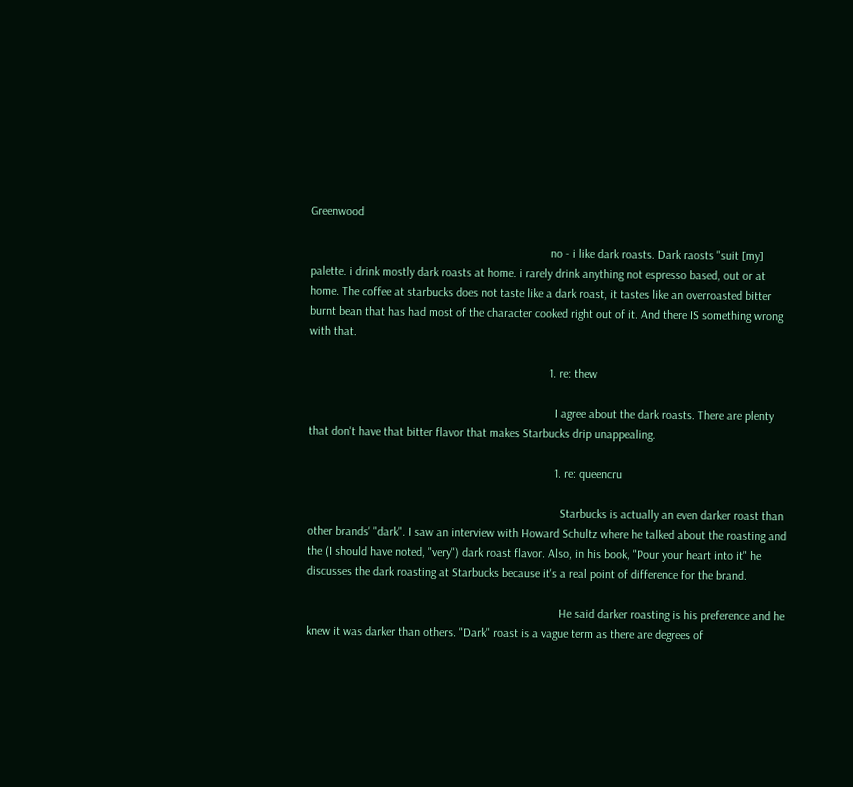Greenwood

                                                                                no - i like dark roasts. Dark raosts "suit [my] palette. i drink mostly dark roasts at home. i rarely drink anything not espresso based, out or at home. The coffee at starbucks does not taste like a dark roast, it tastes like an overroasted bitter burnt bean that has had most of the character cooked right out of it. And there IS something wrong with that.

                                                                                1. re: thew

                                                                                  I agree about the dark roasts. There are plenty that don't have that bitter flavor that makes Starbucks drip unappealing.

                                                                                  1. re: queencru

                                                                                    Starbucks is actually an even darker roast than other brands' "dark". I saw an interview with Howard Schultz where he talked about the roasting and the (I should have noted, "very") dark roast flavor. Also, in his book, "Pour your heart into it" he discusses the dark roasting at Starbucks because it's a real point of difference for the brand.

                                                                                    He said darker roasting is his preference and he knew it was darker than others. "Dark" roast is a vague term as there are degrees of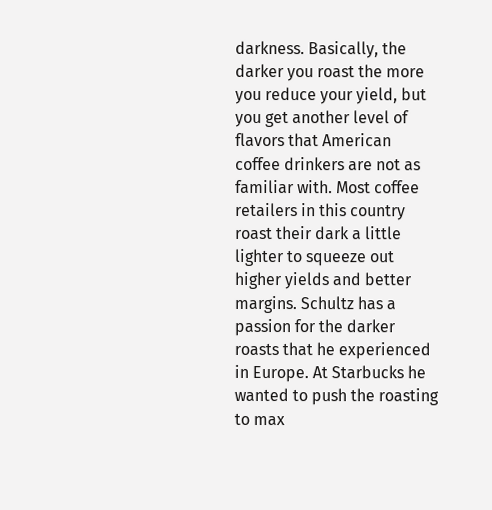darkness. Basically, the darker you roast the more you reduce your yield, but you get another level of flavors that American coffee drinkers are not as familiar with. Most coffee retailers in this country roast their dark a little lighter to squeeze out higher yields and better margins. Schultz has a passion for the darker roasts that he experienced in Europe. At Starbucks he wanted to push the roasting to max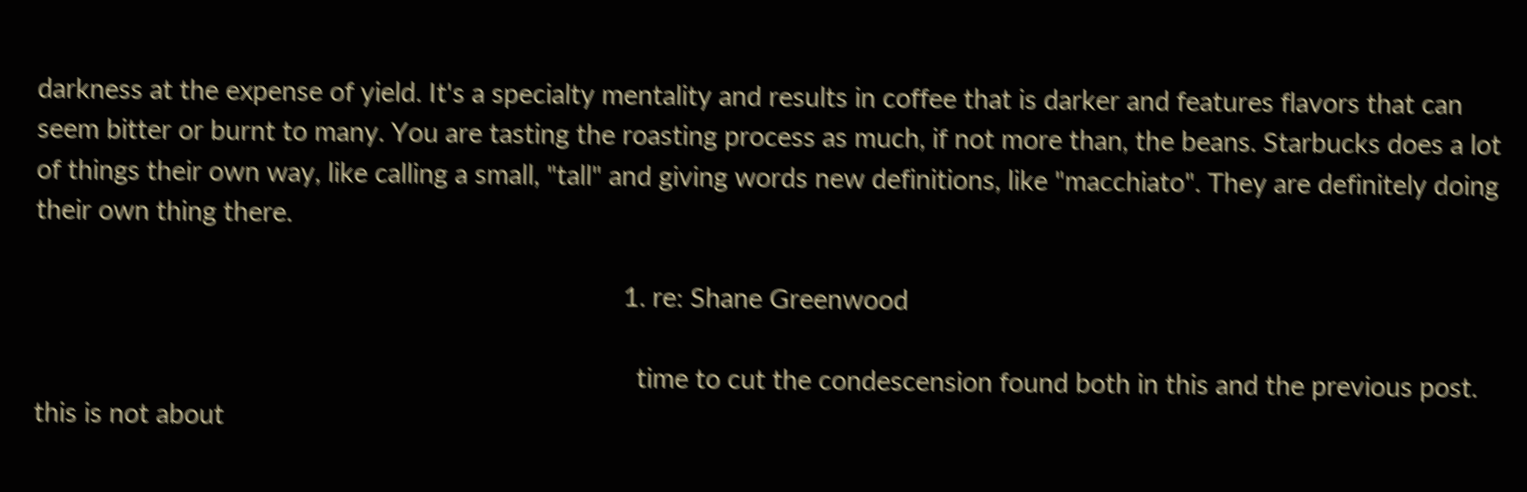darkness at the expense of yield. It's a specialty mentality and results in coffee that is darker and features flavors that can seem bitter or burnt to many. You are tasting the roasting process as much, if not more than, the beans. Starbucks does a lot of things their own way, like calling a small, "tall" and giving words new definitions, like "macchiato". They are definitely doing their own thing there.

                                                                                    1. re: Shane Greenwood

                                                                                      time to cut the condescension found both in this and the previous post. this is not about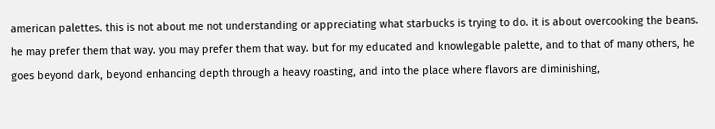american palettes. this is not about me not understanding or appreciating what starbucks is trying to do. it is about overcooking the beans. he may prefer them that way. you may prefer them that way. but for my educated and knowlegable palette, and to that of many others, he goes beyond dark, beyond enhancing depth through a heavy roasting, and into the place where flavors are diminishing,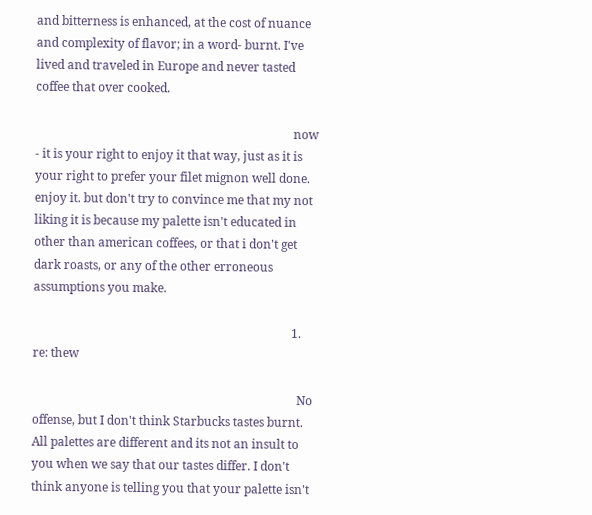and bitterness is enhanced, at the cost of nuance and complexity of flavor; in a word- burnt. I've lived and traveled in Europe and never tasted coffee that over cooked.

                                                                                      now - it is your right to enjoy it that way, just as it is your right to prefer your filet mignon well done. enjoy it. but don't try to convince me that my not liking it is because my palette isn't educated in other than american coffees, or that i don't get dark roasts, or any of the other erroneous assumptions you make.

                                                                                      1. re: thew

                                                                                        No offense, but I don't think Starbucks tastes burnt. All palettes are different and its not an insult to you when we say that our tastes differ. I don't think anyone is telling you that your palette isn't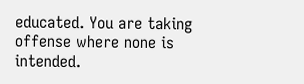educated. You are taking offense where none is intended.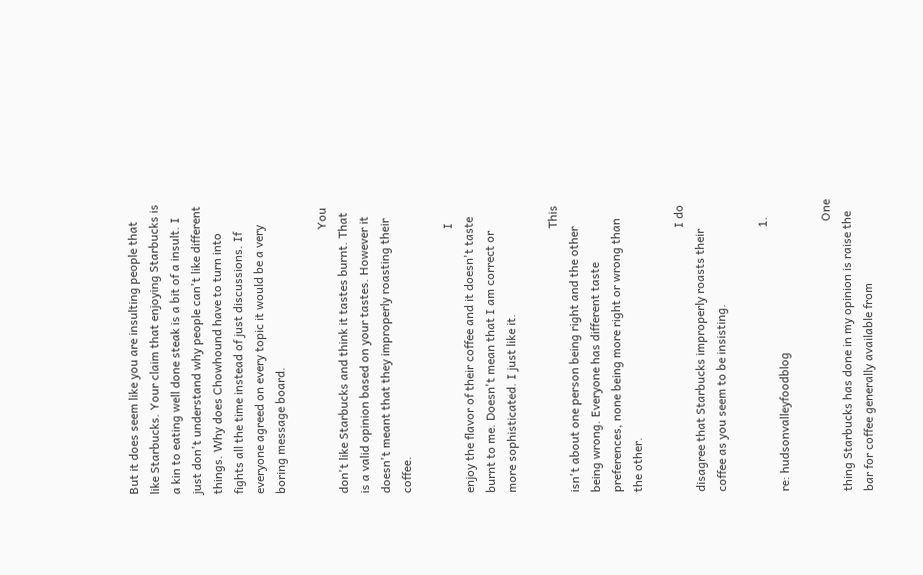But it does seem like you are insulting people that like Starbucks. Your claim that enjoying Starbucks is a kin to eating well done steak is a bit of a insult. I just don't understand why people can't like different things. Why does Chowhound have to turn into fights all the time instead of just discussions. If everyone agreed on every topic it would be a very boring message board.

                                                                                        You don't like Starbucks and think it tastes burnt. That is a valid opinion based on your tastes. However it doesn't meant that they improperly roasting their coffee.

                                                                                        I enjoy the flavor of their coffee and it doesn't taste burnt to me. Doesn't mean that I am correct or more sophisticated. I just like it.

                                                                                        This isn't about one person being right and the other being wrong. Everyone has different taste preferences, none being more right or wrong than the other.

                                                                                        I do disagree that Starbucks improperly roasts their coffee as you seem to be insisting.

                                                                                        1. re: hudsonvalleyfoodblog

                                                                                          One thing Starbucks has done in my opinion is raise the bar for coffee generally available from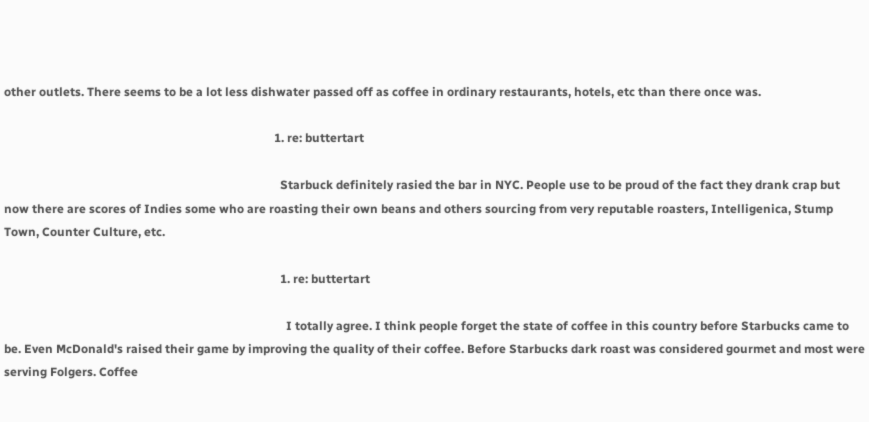other outlets. There seems to be a lot less dishwater passed off as coffee in ordinary restaurants, hotels, etc than there once was.

                                                                                          1. re: buttertart

                                                                                            Starbuck definitely rasied the bar in NYC. People use to be proud of the fact they drank crap but now there are scores of Indies some who are roasting their own beans and others sourcing from very reputable roasters, Intelligenica, Stump Town, Counter Culture, etc.

                                                                                            1. re: buttertart

                                                                                              I totally agree. I think people forget the state of coffee in this country before Starbucks came to be. Even McDonald's raised their game by improving the quality of their coffee. Before Starbucks dark roast was considered gourmet and most were serving Folgers. Coffee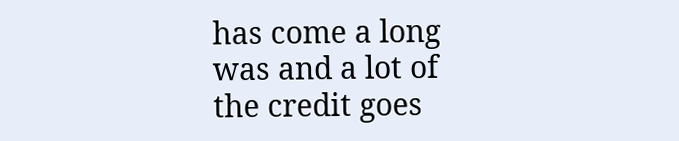has come a long was and a lot of the credit goes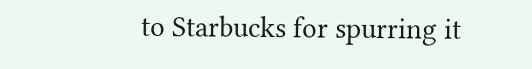to Starbucks for spurring it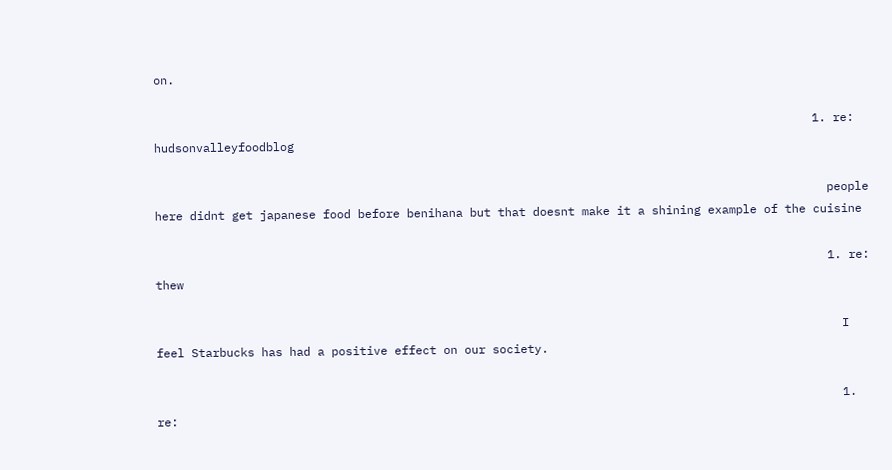on.

                                                                                              1. re: hudsonvalleyfoodblog

                                                                                                people here didnt get japanese food before benihana but that doesnt make it a shining example of the cuisine

                                                                                                1. re: thew

                                                                                                  I feel Starbucks has had a positive effect on our society.

                                                                                                  1. re: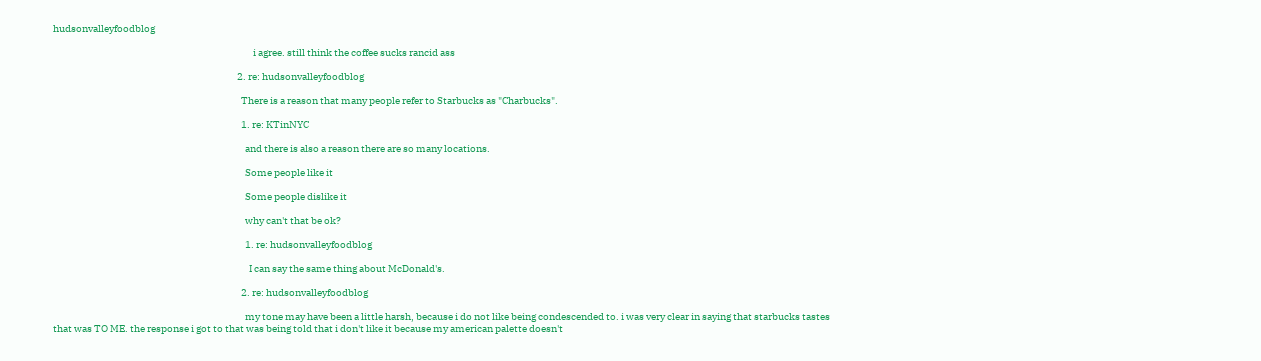hudsonvalleyfoodblog

                                                                                                    i agree. still think the coffee sucks rancid ass

                                                                                            2. re: hudsonvalleyfoodblog

                                                                                              There is a reason that many people refer to Starbucks as "Charbucks".

                                                                                              1. re: KTinNYC

                                                                                                and there is also a reason there are so many locations.

                                                                                                Some people like it

                                                                                                Some people dislike it

                                                                                                why can't that be ok?

                                                                                                1. re: hudsonvalleyfoodblog

                                                                                                  I can say the same thing about McDonald's.

                                                                                              2. re: hudsonvalleyfoodblog

                                                                                                my tone may have been a little harsh, because i do not like being condescended to. i was very clear in saying that starbucks tastes that was TO ME. the response i got to that was being told that i don't like it because my american palette doesn't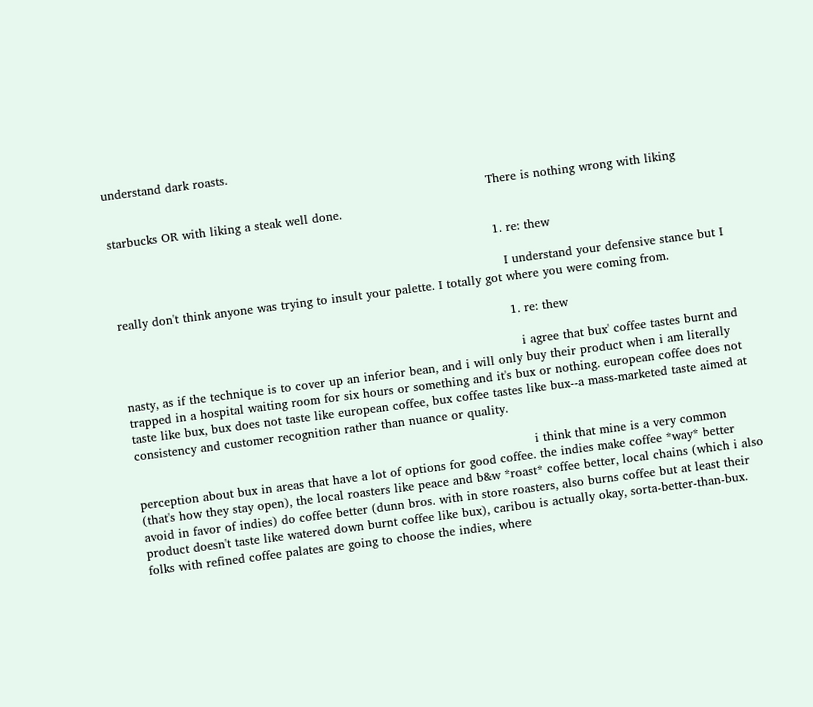understand dark roasts.

                                                                                                There is nothing wrong with liking starbucks OR with liking a steak well done.

                                                                                                1. re: thew

                                                                                                  I understand your defensive stance but I really don't think anyone was trying to insult your palette. I totally got where you were coming from.

                                                                                                  1. re: thew

                                                                                                    i agree that bux' coffee tastes burnt and nasty, as if the technique is to cover up an inferior bean, and i will only buy their product when i am literally trapped in a hospital waiting room for six hours or something and it's bux or nothing. european coffee does not taste like bux, bux does not taste like european coffee, bux coffee tastes like bux--a mass-marketed taste aimed at consistency and customer recognition rather than nuance or quality.

                                                                                                    i think that mine is a very common perception about bux in areas that have a lot of options for good coffee. the indies make coffee *way* better (that's how they stay open), the local roasters like peace and b&w *roast* coffee better, local chains (which i also avoid in favor of indies) do coffee better (dunn bros. with in store roasters, also burns coffee but at least their product doesn't taste like watered down burnt coffee like bux), caribou is actually okay, sorta-better-than-bux. folks with refined coffee palates are going to choose the indies, where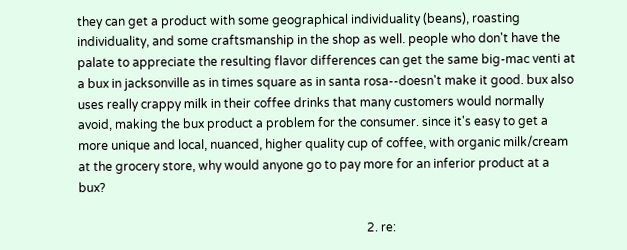they can get a product with some geographical individuality (beans), roasting individuality, and some craftsmanship in the shop as well. people who don't have the palate to appreciate the resulting flavor differences can get the same big-mac venti at a bux in jacksonville as in times square as in santa rosa--doesn't make it good. bux also uses really crappy milk in their coffee drinks that many customers would normally avoid, making the bux product a problem for the consumer. since it's easy to get a more unique and local, nuanced, higher quality cup of coffee, with organic milk/cream at the grocery store, why would anyone go to pay more for an inferior product at a bux?

                                                                                                2. re: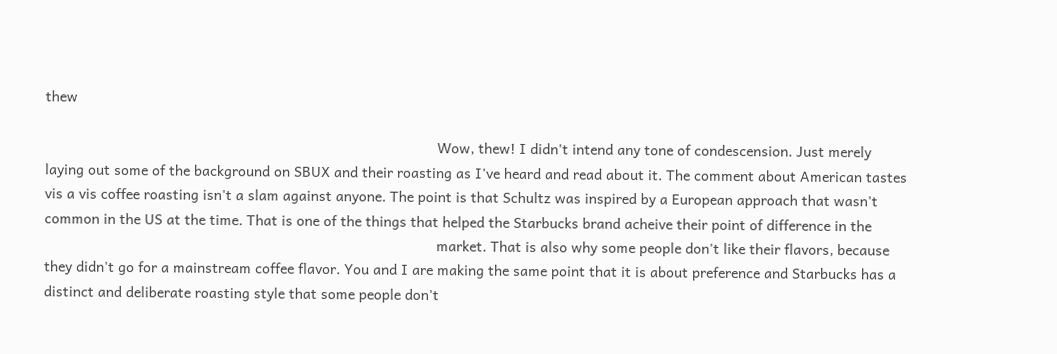thew

                                                                                                  Wow, thew! I didn't intend any tone of condescension. Just merely laying out some of the background on SBUX and their roasting as I've heard and read about it. The comment about American tastes vis a vis coffee roasting isn't a slam against anyone. The point is that Schultz was inspired by a European approach that wasn't common in the US at the time. That is one of the things that helped the Starbucks brand acheive their point of difference in the
                                                                                                  market. That is also why some people don't like their flavors, because they didn't go for a mainstream coffee flavor. You and I are making the same point that it is about preference and Starbucks has a distinct and deliberate roasting style that some people don't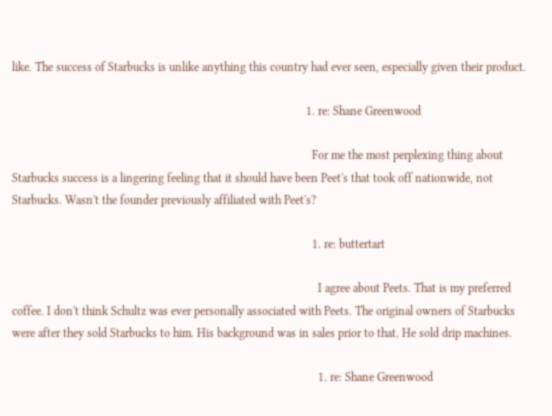like. The success of Starbucks is unlike anything this country had ever seen, especially given their product.

                                                                                                  1. re: Shane Greenwood

                                                                                                    For me the most perplexing thing about Starbucks success is a lingering feeling that it should have been Peet's that took off nationwide, not Starbucks. Wasn't the founder previously affiliated with Peet's?

                                                                                                    1. re: buttertart

                                                                                                      I agree about Peets. That is my preferred coffee. I don't think Schultz was ever personally associated with Peets. The original owners of Starbucks were after they sold Starbucks to him. His background was in sales prior to that. He sold drip machines.

                                                                                                      1. re: Shane Greenwood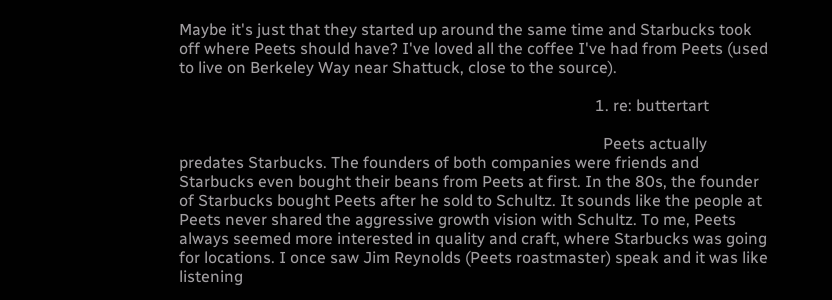Maybe it's just that they started up around the same time and Starbucks took off where Peets should have? I've loved all the coffee I've had from Peets (used to live on Berkeley Way near Shattuck, close to the source).

                                                                                                        1. re: buttertart

                                                                                                          Peets actually predates Starbucks. The founders of both companies were friends and Starbucks even bought their beans from Peets at first. In the 80s, the founder of Starbucks bought Peets after he sold to Schultz. It sounds like the people at Peets never shared the aggressive growth vision with Schultz. To me, Peets always seemed more interested in quality and craft, where Starbucks was going for locations. I once saw Jim Reynolds (Peets roastmaster) speak and it was like listening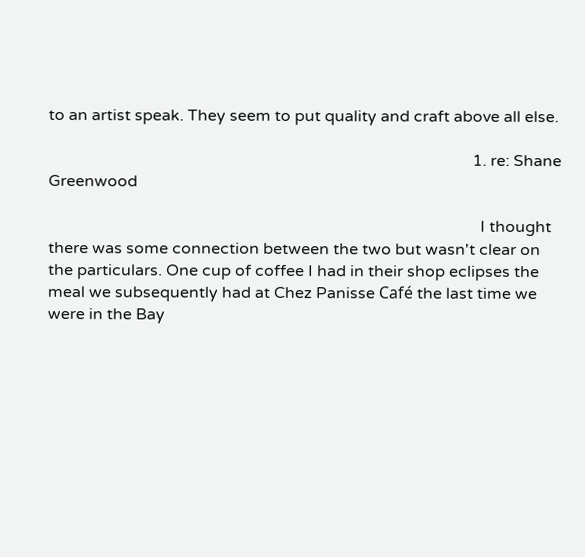to an artist speak. They seem to put quality and craft above all else.

                                                                                                          1. re: Shane Greenwood

                                                                                                            I thought there was some connection between the two but wasn't clear on the particulars. One cup of coffee I had in their shop eclipses the meal we subsequently had at Chez Panisse Café the last time we were in the Bay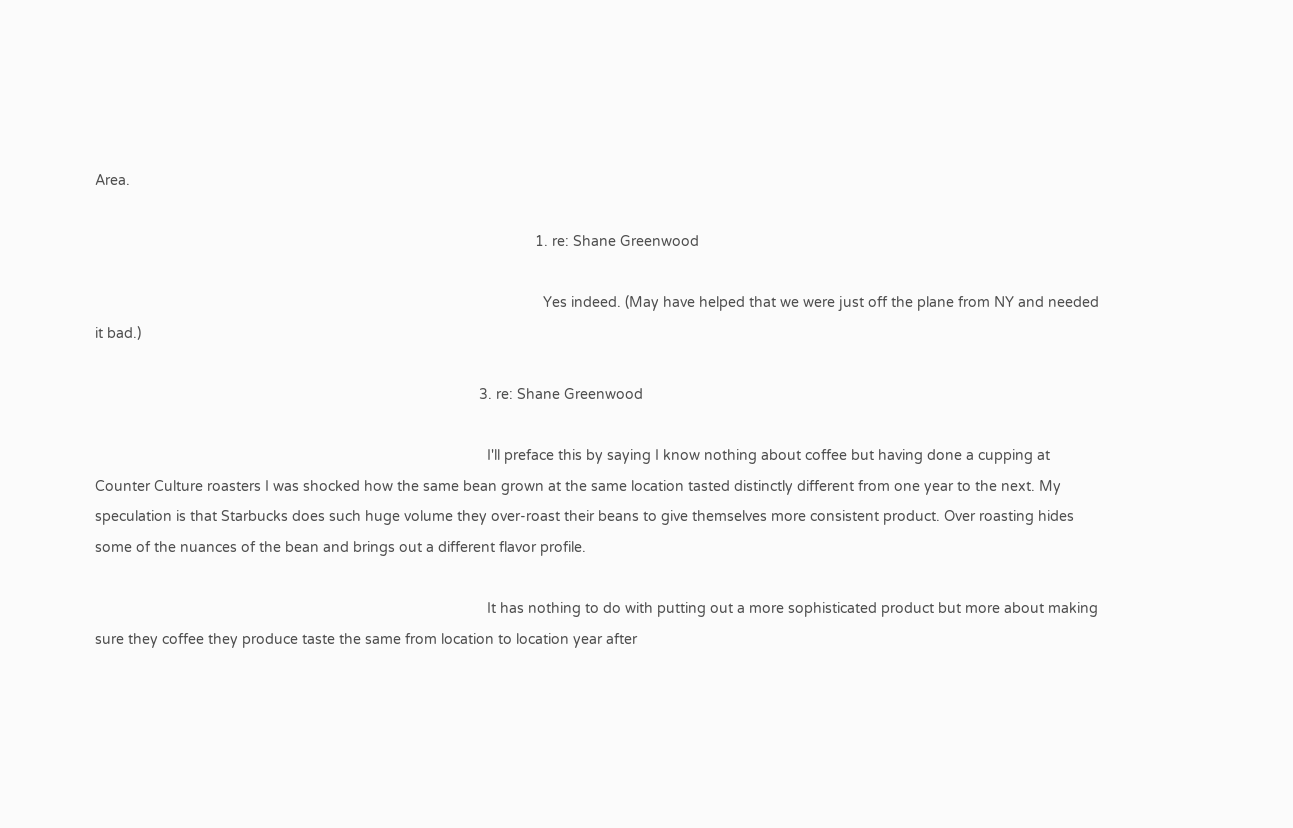Area.

                                                                                                              1. re: Shane Greenwood

                                                                                                                Yes indeed. (May have helped that we were just off the plane from NY and needed it bad.)

                                                                                                3. re: Shane Greenwood

                                                                                                  I'll preface this by saying I know nothing about coffee but having done a cupping at Counter Culture roasters I was shocked how the same bean grown at the same location tasted distinctly different from one year to the next. My speculation is that Starbucks does such huge volume they over-roast their beans to give themselves more consistent product. Over roasting hides some of the nuances of the bean and brings out a different flavor profile.

                                                                                                  It has nothing to do with putting out a more sophisticated product but more about making sure they coffee they produce taste the same from location to location year after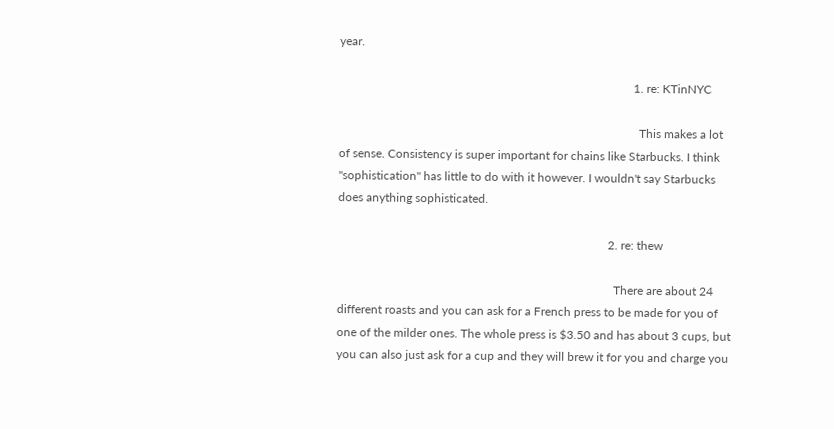year.

                                                                                                  1. re: KTinNYC

                                                                                                    This makes a lot of sense. Consistency is super important for chains like Starbucks. I think "sophistication" has little to do with it however. I wouldn't say Starbucks does anything sophisticated.

                                                                                          2. re: thew

                                                                                            There are about 24 different roasts and you can ask for a French press to be made for you of one of the milder ones. The whole press is $3.50 and has about 3 cups, but you can also just ask for a cup and they will brew it for you and charge you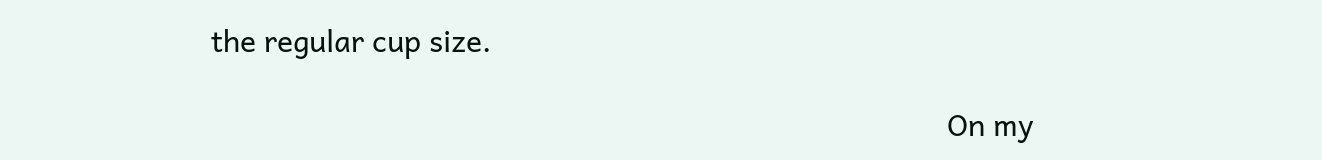the regular cup size.

                                                                                            On my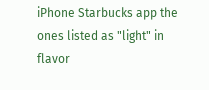iPhone Starbucks app the ones listed as "light" in flavor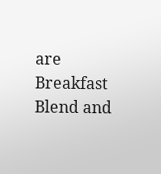are Breakfast Blend and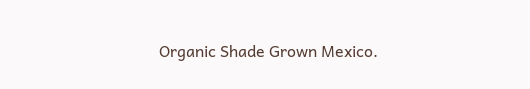Organic Shade Grown Mexico.